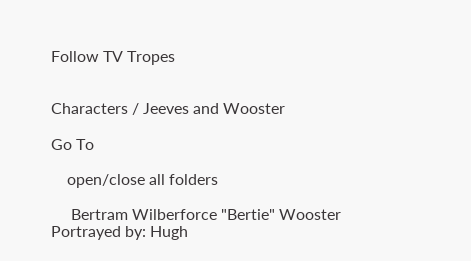Follow TV Tropes


Characters / Jeeves and Wooster

Go To

    open/close all folders

     Bertram Wilberforce "Bertie" Wooster
Portrayed by: Hugh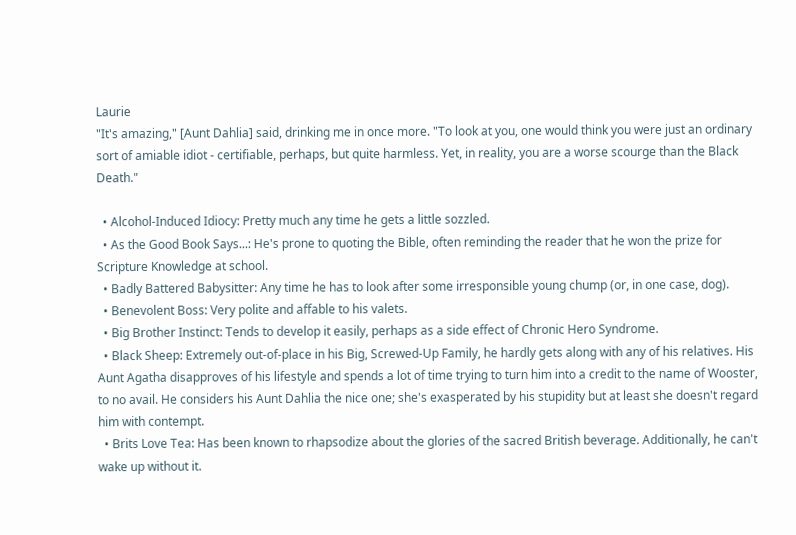Laurie
"It's amazing," [Aunt Dahlia] said, drinking me in once more. "To look at you, one would think you were just an ordinary sort of amiable idiot - certifiable, perhaps, but quite harmless. Yet, in reality, you are a worse scourge than the Black Death."

  • Alcohol-Induced Idiocy: Pretty much any time he gets a little sozzled.
  • As the Good Book Says...: He's prone to quoting the Bible, often reminding the reader that he won the prize for Scripture Knowledge at school.
  • Badly Battered Babysitter: Any time he has to look after some irresponsible young chump (or, in one case, dog).
  • Benevolent Boss: Very polite and affable to his valets.
  • Big Brother Instinct: Tends to develop it easily, perhaps as a side effect of Chronic Hero Syndrome.
  • Black Sheep: Extremely out-of-place in his Big, Screwed-Up Family, he hardly gets along with any of his relatives. His Aunt Agatha disapproves of his lifestyle and spends a lot of time trying to turn him into a credit to the name of Wooster, to no avail. He considers his Aunt Dahlia the nice one; she's exasperated by his stupidity but at least she doesn't regard him with contempt.
  • Brits Love Tea: Has been known to rhapsodize about the glories of the sacred British beverage. Additionally, he can't wake up without it.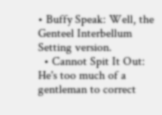• Buffy Speak: Well, the Genteel Interbellum Setting version.
  • Cannot Spit It Out: He's too much of a gentleman to correct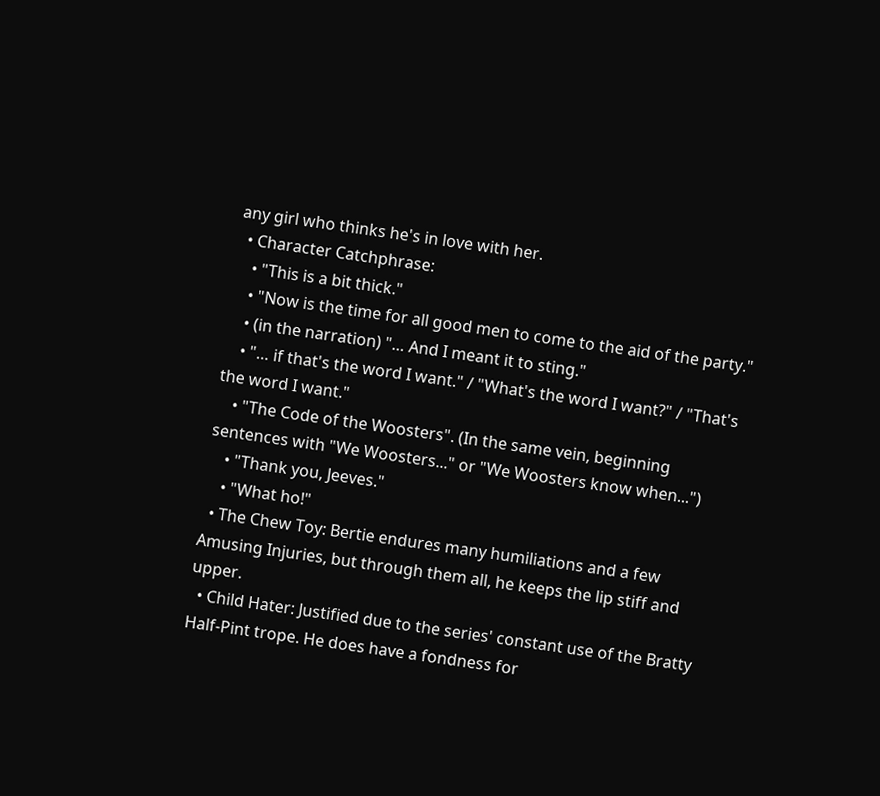any girl who thinks he's in love with her.
  • Character Catchphrase:
    • "This is a bit thick."
    • "Now is the time for all good men to come to the aid of the party."
    • (in the narration) "… And I meant it to sting."
    • "… if that's the word I want." / "What's the word I want?" / "That's the word I want."
    • "The Code of the Woosters". (In the same vein, beginning sentences with "We Woosters..." or "We Woosters know when...")
    • "Thank you, Jeeves."
    • "What ho!"
  • The Chew Toy: Bertie endures many humiliations and a few Amusing Injuries, but through them all, he keeps the lip stiff and upper.
  • Child Hater: Justified due to the series' constant use of the Bratty Half-Pint trope. He does have a fondness for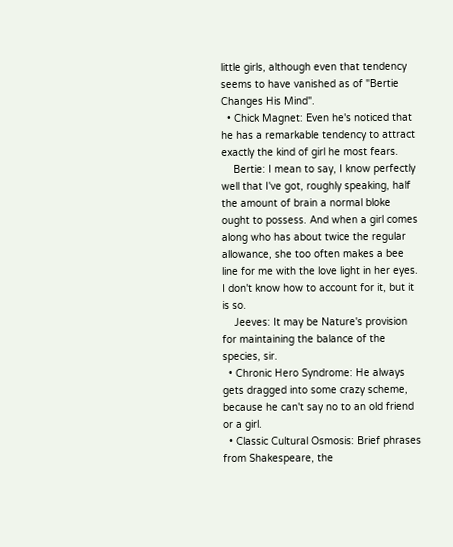little girls, although even that tendency seems to have vanished as of "Bertie Changes His Mind".
  • Chick Magnet: Even he's noticed that he has a remarkable tendency to attract exactly the kind of girl he most fears.
    Bertie: I mean to say, I know perfectly well that I've got, roughly speaking, half the amount of brain a normal bloke ought to possess. And when a girl comes along who has about twice the regular allowance, she too often makes a bee line for me with the love light in her eyes. I don't know how to account for it, but it is so.
    Jeeves: It may be Nature's provision for maintaining the balance of the species, sir.
  • Chronic Hero Syndrome: He always gets dragged into some crazy scheme, because he can't say no to an old friend or a girl.
  • Classic Cultural Osmosis: Brief phrases from Shakespeare, the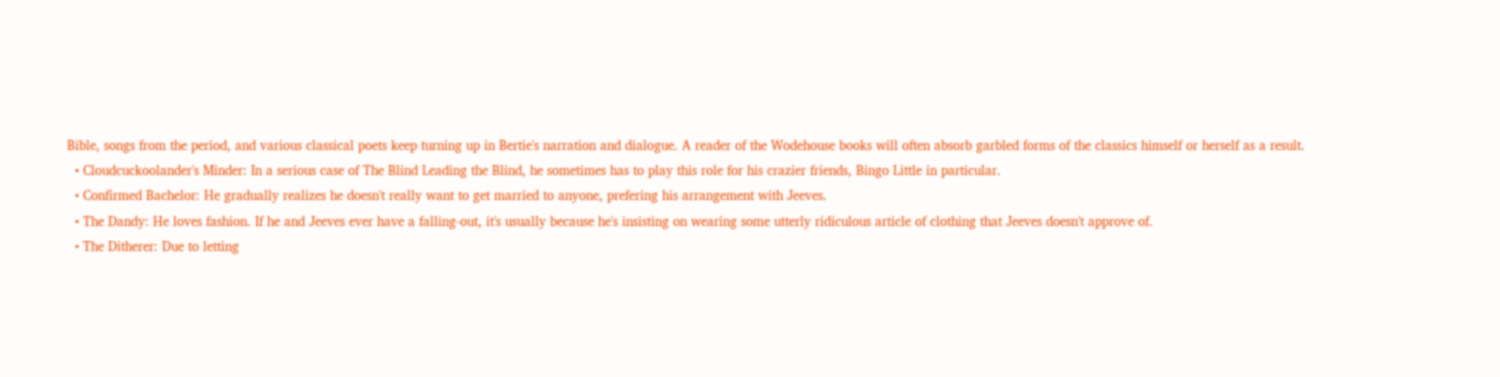Bible, songs from the period, and various classical poets keep turning up in Bertie's narration and dialogue. A reader of the Wodehouse books will often absorb garbled forms of the classics himself or herself as a result.
  • Cloudcuckoolander's Minder: In a serious case of The Blind Leading the Blind, he sometimes has to play this role for his crazier friends, Bingo Little in particular.
  • Confirmed Bachelor: He gradually realizes he doesn't really want to get married to anyone, prefering his arrangement with Jeeves.
  • The Dandy: He loves fashion. If he and Jeeves ever have a falling-out, it's usually because he's insisting on wearing some utterly ridiculous article of clothing that Jeeves doesn't approve of.
  • The Ditherer: Due to letting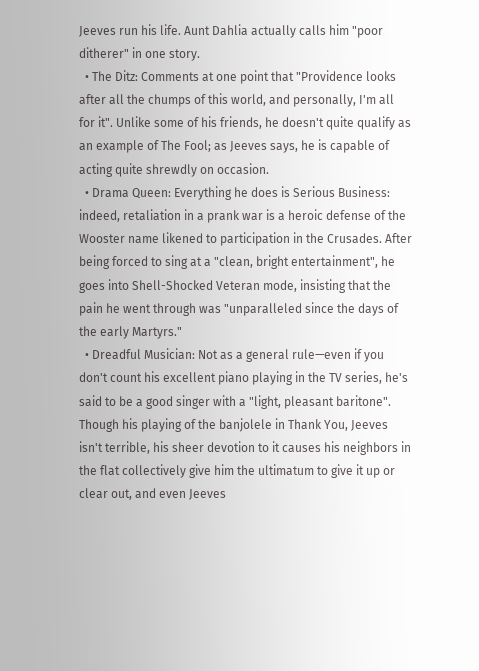Jeeves run his life. Aunt Dahlia actually calls him "poor ditherer" in one story.
  • The Ditz: Comments at one point that "Providence looks after all the chumps of this world, and personally, I'm all for it". Unlike some of his friends, he doesn't quite qualify as an example of The Fool; as Jeeves says, he is capable of acting quite shrewdly on occasion.
  • Drama Queen: Everything he does is Serious Business: indeed, retaliation in a prank war is a heroic defense of the Wooster name likened to participation in the Crusades. After being forced to sing at a "clean, bright entertainment", he goes into Shell-Shocked Veteran mode, insisting that the pain he went through was "unparalleled since the days of the early Martyrs."
  • Dreadful Musician: Not as a general rule—even if you don't count his excellent piano playing in the TV series, he's said to be a good singer with a "light, pleasant baritone". Though his playing of the banjolele in Thank You, Jeeves isn't terrible, his sheer devotion to it causes his neighbors in the flat collectively give him the ultimatum to give it up or clear out, and even Jeeves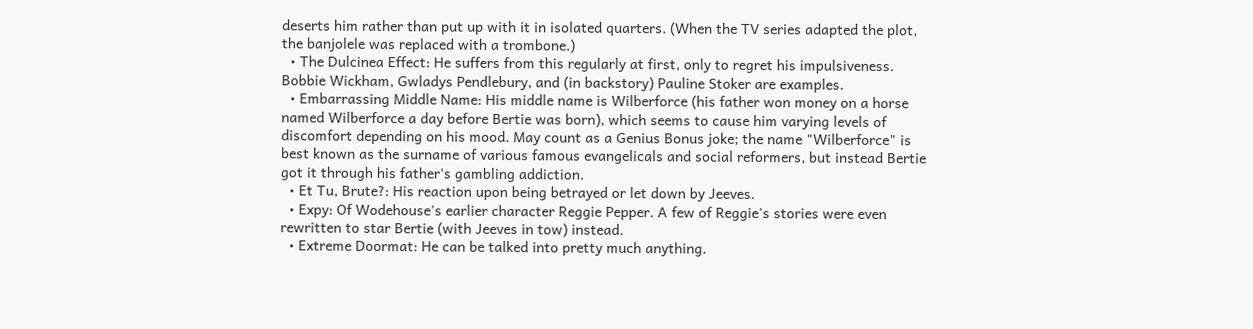deserts him rather than put up with it in isolated quarters. (When the TV series adapted the plot, the banjolele was replaced with a trombone.)
  • The Dulcinea Effect: He suffers from this regularly at first, only to regret his impulsiveness. Bobbie Wickham, Gwladys Pendlebury, and (in backstory) Pauline Stoker are examples.
  • Embarrassing Middle Name: His middle name is Wilberforce (his father won money on a horse named Wilberforce a day before Bertie was born), which seems to cause him varying levels of discomfort depending on his mood. May count as a Genius Bonus joke; the name "Wilberforce" is best known as the surname of various famous evangelicals and social reformers, but instead Bertie got it through his father's gambling addiction.
  • Et Tu, Brute?: His reaction upon being betrayed or let down by Jeeves.
  • Expy: Of Wodehouse's earlier character Reggie Pepper. A few of Reggie's stories were even rewritten to star Bertie (with Jeeves in tow) instead.
  • Extreme Doormat: He can be talked into pretty much anything.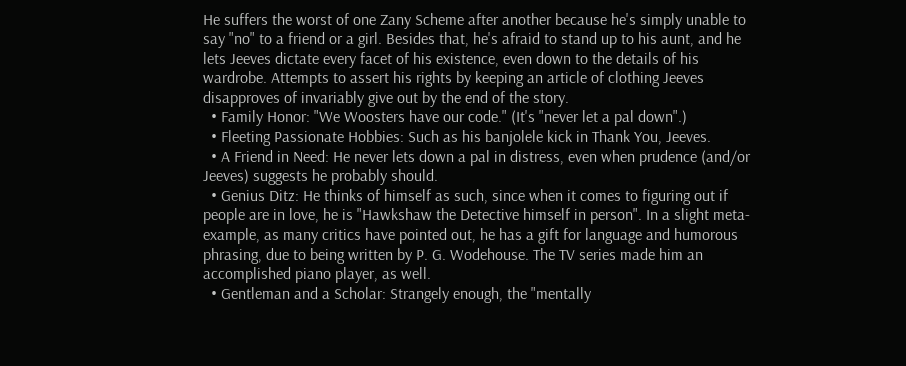He suffers the worst of one Zany Scheme after another because he's simply unable to say "no" to a friend or a girl. Besides that, he's afraid to stand up to his aunt, and he lets Jeeves dictate every facet of his existence, even down to the details of his wardrobe. Attempts to assert his rights by keeping an article of clothing Jeeves disapproves of invariably give out by the end of the story.
  • Family Honor: "We Woosters have our code." (It's "never let a pal down".)
  • Fleeting Passionate Hobbies: Such as his banjolele kick in Thank You, Jeeves.
  • A Friend in Need: He never lets down a pal in distress, even when prudence (and/or Jeeves) suggests he probably should.
  • Genius Ditz: He thinks of himself as such, since when it comes to figuring out if people are in love, he is "Hawkshaw the Detective himself in person". In a slight meta-example, as many critics have pointed out, he has a gift for language and humorous phrasing, due to being written by P. G. Wodehouse. The TV series made him an accomplished piano player, as well.
  • Gentleman and a Scholar: Strangely enough, the "mentally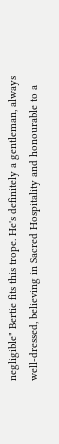negligible" Bertie fits this trope. He's definitely a gentleman, always well-dressed, believing in Sacred Hospitality and honourable to a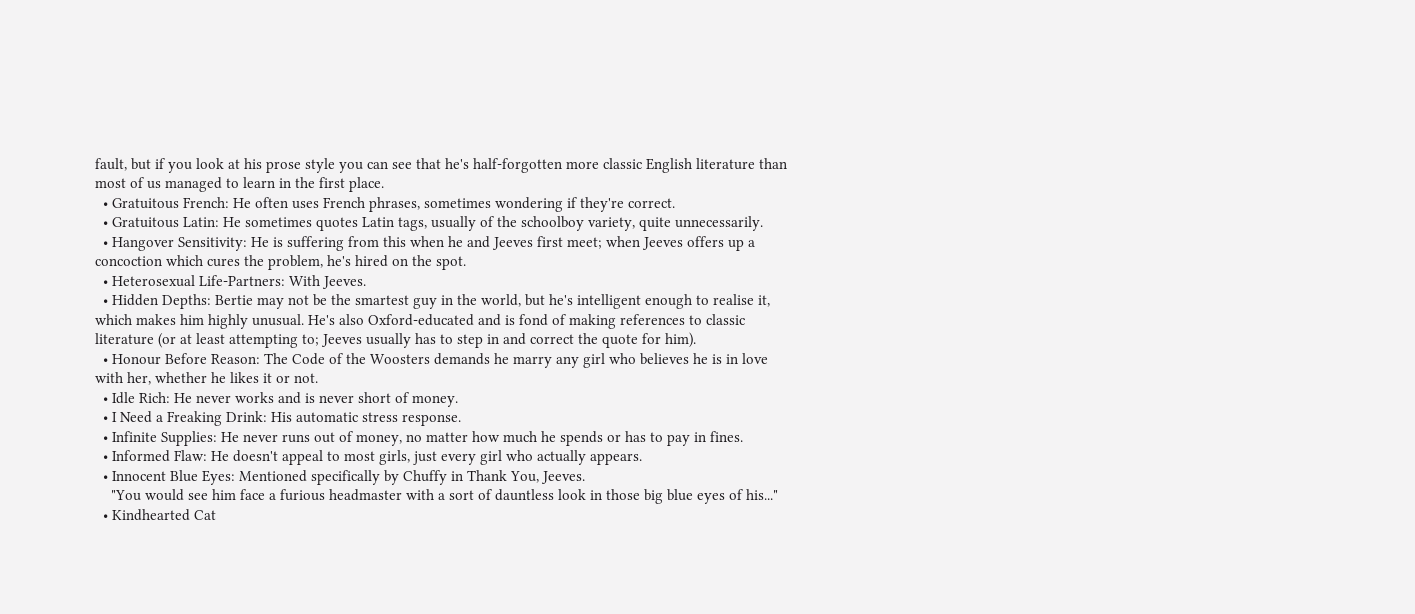fault, but if you look at his prose style you can see that he's half-forgotten more classic English literature than most of us managed to learn in the first place.
  • Gratuitous French: He often uses French phrases, sometimes wondering if they're correct.
  • Gratuitous Latin: He sometimes quotes Latin tags, usually of the schoolboy variety, quite unnecessarily.
  • Hangover Sensitivity: He is suffering from this when he and Jeeves first meet; when Jeeves offers up a concoction which cures the problem, he's hired on the spot.
  • Heterosexual Life-Partners: With Jeeves.
  • Hidden Depths: Bertie may not be the smartest guy in the world, but he's intelligent enough to realise it, which makes him highly unusual. He's also Oxford-educated and is fond of making references to classic literature (or at least attempting to; Jeeves usually has to step in and correct the quote for him).
  • Honour Before Reason: The Code of the Woosters demands he marry any girl who believes he is in love with her, whether he likes it or not.
  • Idle Rich: He never works and is never short of money.
  • I Need a Freaking Drink: His automatic stress response.
  • Infinite Supplies: He never runs out of money, no matter how much he spends or has to pay in fines.
  • Informed Flaw: He doesn't appeal to most girls, just every girl who actually appears.
  • Innocent Blue Eyes: Mentioned specifically by Chuffy in Thank You, Jeeves.
    "You would see him face a furious headmaster with a sort of dauntless look in those big blue eyes of his..."
  • Kindhearted Cat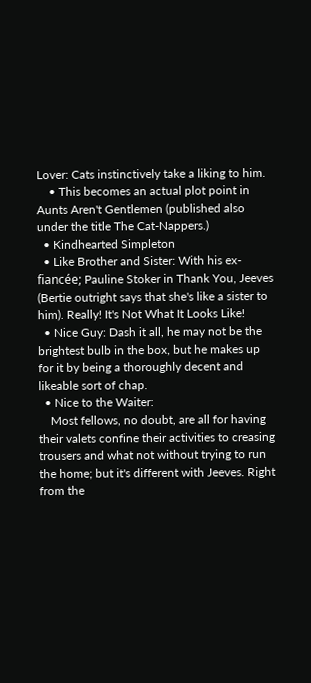Lover: Cats instinctively take a liking to him.
    • This becomes an actual plot point in Aunts Aren't Gentlemen (published also under the title The Cat-Nappers.)
  • Kindhearted Simpleton
  • Like Brother and Sister: With his ex-fiancée; Pauline Stoker in Thank You, Jeeves (Bertie outright says that she's like a sister to him). Really! It's Not What It Looks Like!
  • Nice Guy: Dash it all, he may not be the brightest bulb in the box, but he makes up for it by being a thoroughly decent and likeable sort of chap.
  • Nice to the Waiter:
    Most fellows, no doubt, are all for having their valets confine their activities to creasing trousers and what not without trying to run the home; but it's different with Jeeves. Right from the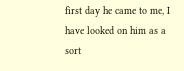first day he came to me, I have looked on him as a sort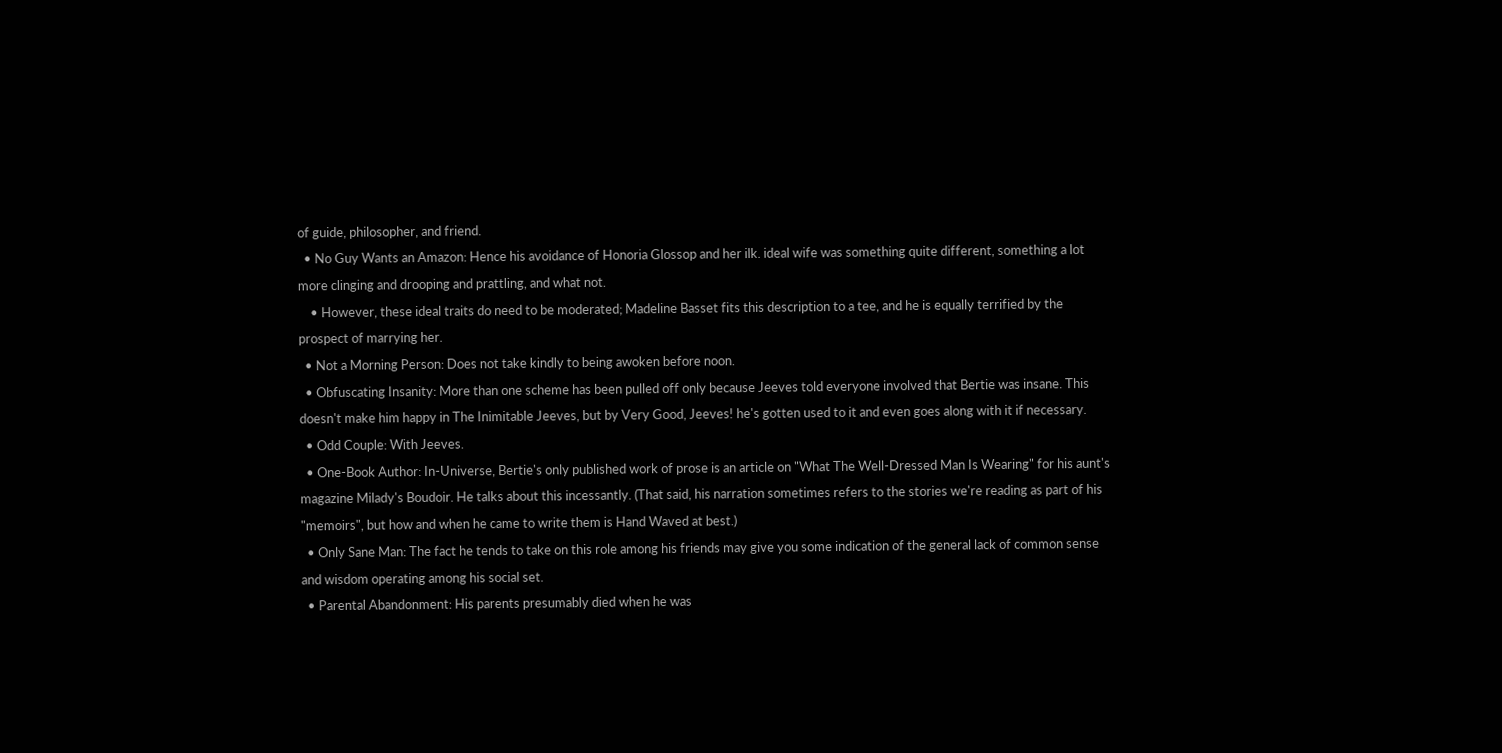of guide, philosopher, and friend.
  • No Guy Wants an Amazon: Hence his avoidance of Honoria Glossop and her ilk. ideal wife was something quite different, something a lot more clinging and drooping and prattling, and what not.
    • However, these ideal traits do need to be moderated; Madeline Basset fits this description to a tee, and he is equally terrified by the prospect of marrying her.
  • Not a Morning Person: Does not take kindly to being awoken before noon.
  • Obfuscating Insanity: More than one scheme has been pulled off only because Jeeves told everyone involved that Bertie was insane. This doesn't make him happy in The Inimitable Jeeves, but by Very Good, Jeeves! he's gotten used to it and even goes along with it if necessary.
  • Odd Couple: With Jeeves.
  • One-Book Author: In-Universe, Bertie's only published work of prose is an article on "What The Well-Dressed Man Is Wearing" for his aunt's magazine Milady's Boudoir. He talks about this incessantly. (That said, his narration sometimes refers to the stories we're reading as part of his "memoirs", but how and when he came to write them is Hand Waved at best.)
  • Only Sane Man: The fact he tends to take on this role among his friends may give you some indication of the general lack of common sense and wisdom operating among his social set.
  • Parental Abandonment: His parents presumably died when he was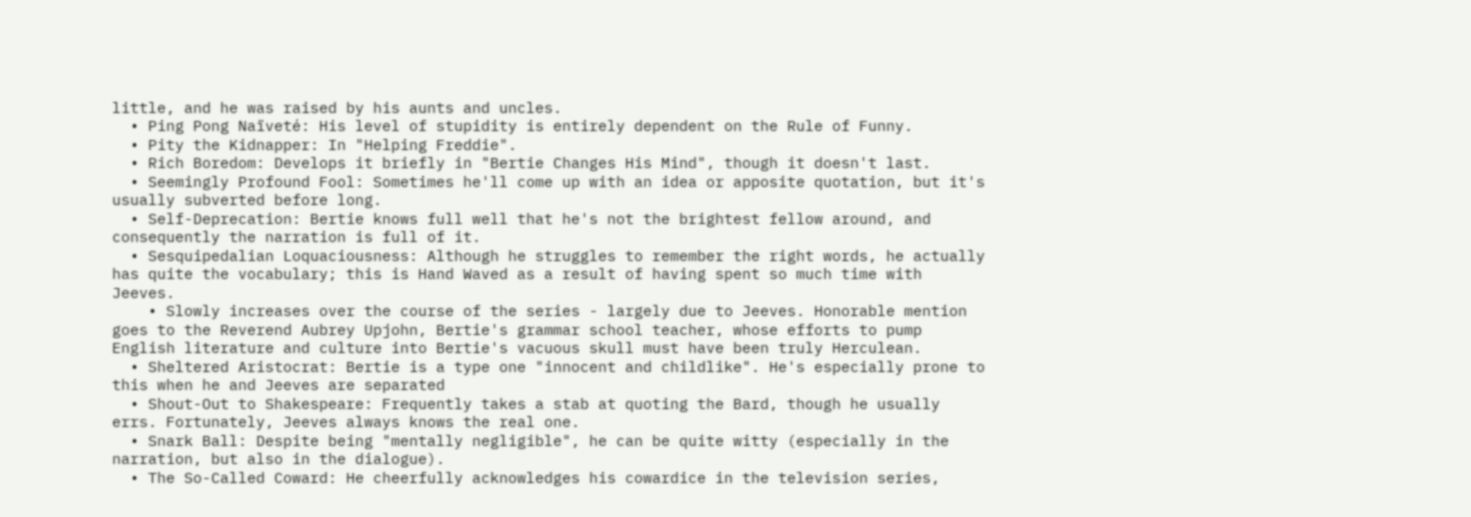little, and he was raised by his aunts and uncles.
  • Ping Pong Naïveté: His level of stupidity is entirely dependent on the Rule of Funny.
  • Pity the Kidnapper: In "Helping Freddie".
  • Rich Boredom: Develops it briefly in "Bertie Changes His Mind", though it doesn't last.
  • Seemingly Profound Fool: Sometimes he'll come up with an idea or apposite quotation, but it's usually subverted before long.
  • Self-Deprecation: Bertie knows full well that he's not the brightest fellow around, and consequently the narration is full of it.
  • Sesquipedalian Loquaciousness: Although he struggles to remember the right words, he actually has quite the vocabulary; this is Hand Waved as a result of having spent so much time with Jeeves.
    • Slowly increases over the course of the series - largely due to Jeeves. Honorable mention goes to the Reverend Aubrey Upjohn, Bertie's grammar school teacher, whose efforts to pump English literature and culture into Bertie's vacuous skull must have been truly Herculean.
  • Sheltered Aristocrat: Bertie is a type one "innocent and childlike". He's especially prone to this when he and Jeeves are separated
  • Shout-Out to Shakespeare: Frequently takes a stab at quoting the Bard, though he usually errs. Fortunately, Jeeves always knows the real one.
  • Snark Ball: Despite being "mentally negligible", he can be quite witty (especially in the narration, but also in the dialogue).
  • The So-Called Coward: He cheerfully acknowledges his cowardice in the television series,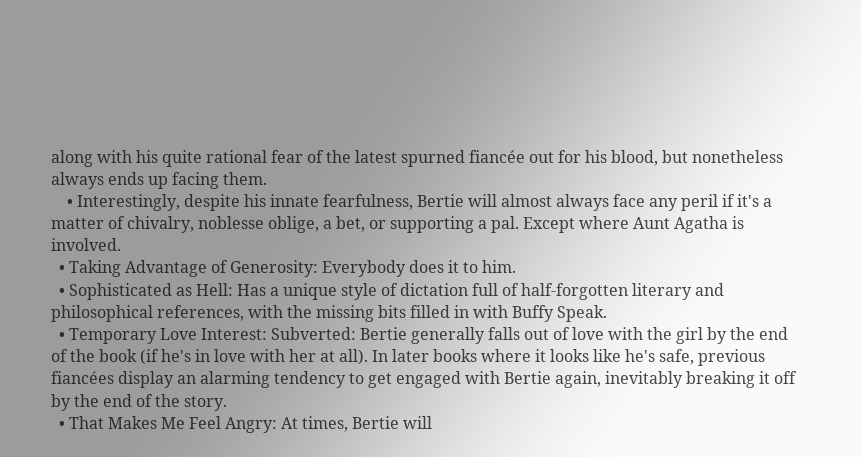along with his quite rational fear of the latest spurned fiancée out for his blood, but nonetheless always ends up facing them.
    • Interestingly, despite his innate fearfulness, Bertie will almost always face any peril if it's a matter of chivalry, noblesse oblige, a bet, or supporting a pal. Except where Aunt Agatha is involved.
  • Taking Advantage of Generosity: Everybody does it to him.
  • Sophisticated as Hell: Has a unique style of dictation full of half-forgotten literary and philosophical references, with the missing bits filled in with Buffy Speak.
  • Temporary Love Interest: Subverted: Bertie generally falls out of love with the girl by the end of the book (if he's in love with her at all). In later books where it looks like he's safe, previous fiancées display an alarming tendency to get engaged with Bertie again, inevitably breaking it off by the end of the story.
  • That Makes Me Feel Angry: At times, Bertie will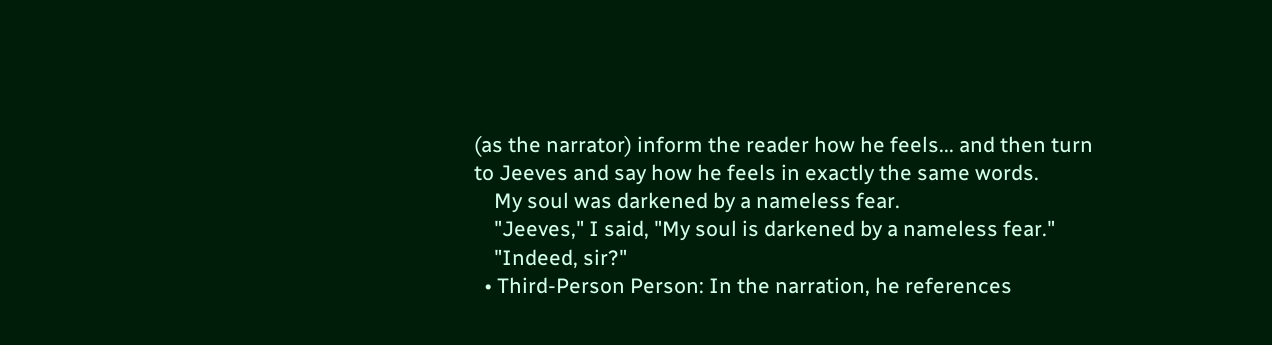(as the narrator) inform the reader how he feels... and then turn to Jeeves and say how he feels in exactly the same words.
    My soul was darkened by a nameless fear.
    "Jeeves," I said, "My soul is darkened by a nameless fear."
    "Indeed, sir?"
  • Third-Person Person: In the narration, he references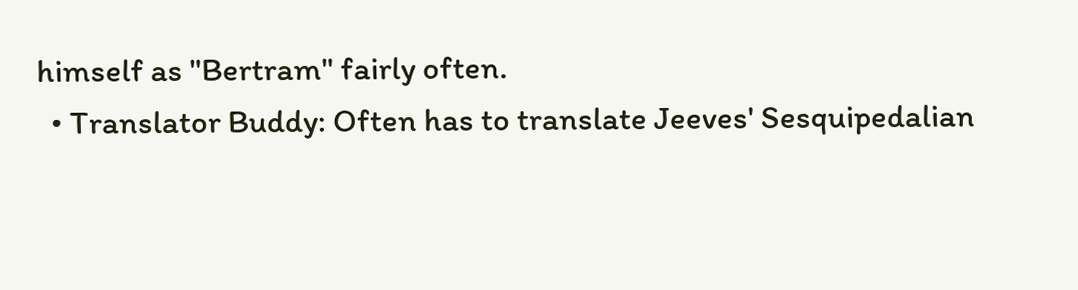himself as "Bertram" fairly often.
  • Translator Buddy: Often has to translate Jeeves' Sesquipedalian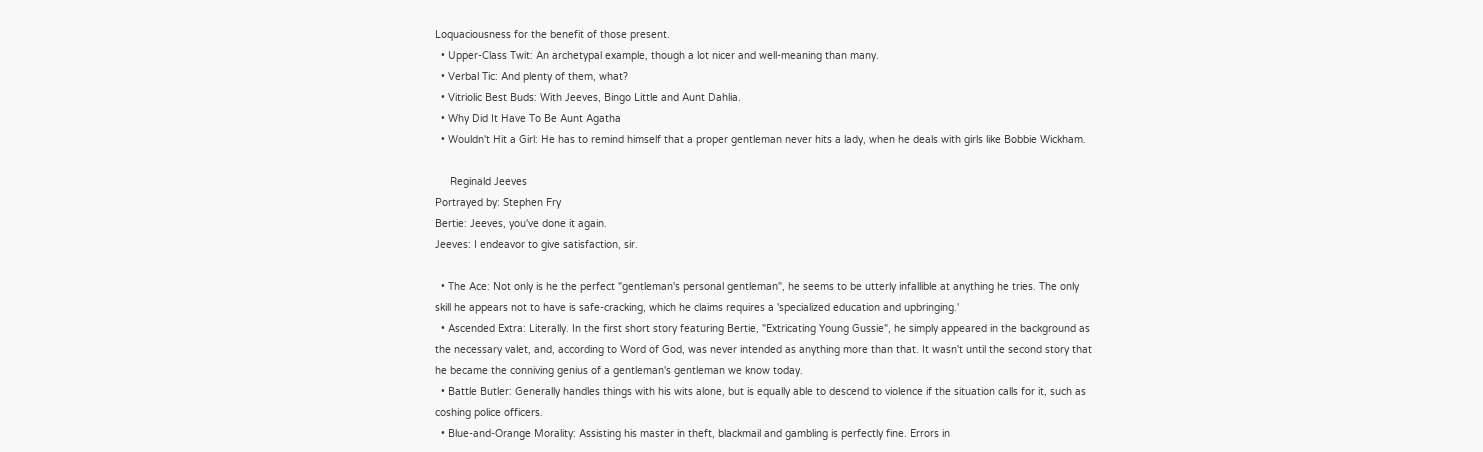Loquaciousness for the benefit of those present.
  • Upper-Class Twit: An archetypal example, though a lot nicer and well-meaning than many.
  • Verbal Tic: And plenty of them, what?
  • Vitriolic Best Buds: With Jeeves, Bingo Little and Aunt Dahlia.
  • Why Did It Have To Be Aunt Agatha
  • Wouldn't Hit a Girl: He has to remind himself that a proper gentleman never hits a lady, when he deals with girls like Bobbie Wickham.

     Reginald Jeeves
Portrayed by: Stephen Fry
Bertie: Jeeves, you've done it again.
Jeeves: I endeavor to give satisfaction, sir.

  • The Ace: Not only is he the perfect "gentleman's personal gentleman", he seems to be utterly infallible at anything he tries. The only skill he appears not to have is safe-cracking, which he claims requires a 'specialized education and upbringing.'
  • Ascended Extra: Literally. In the first short story featuring Bertie, "Extricating Young Gussie", he simply appeared in the background as the necessary valet, and, according to Word of God, was never intended as anything more than that. It wasn't until the second story that he became the conniving genius of a gentleman's gentleman we know today.
  • Battle Butler: Generally handles things with his wits alone, but is equally able to descend to violence if the situation calls for it, such as coshing police officers.
  • Blue-and-Orange Morality: Assisting his master in theft, blackmail and gambling is perfectly fine. Errors in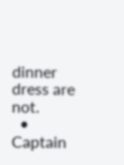dinner dress are not.
  • Captain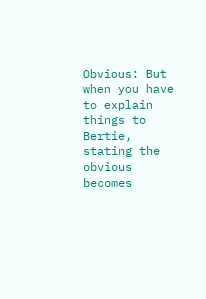Obvious: But when you have to explain things to Bertie, stating the obvious becomes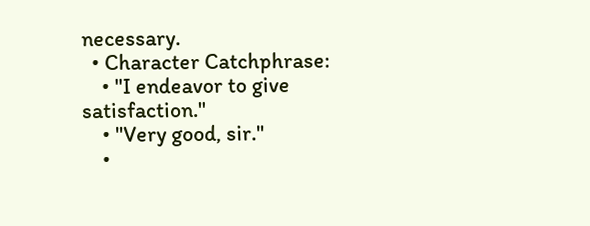necessary.
  • Character Catchphrase:
    • "I endeavor to give satisfaction."
    • "Very good, sir."
    •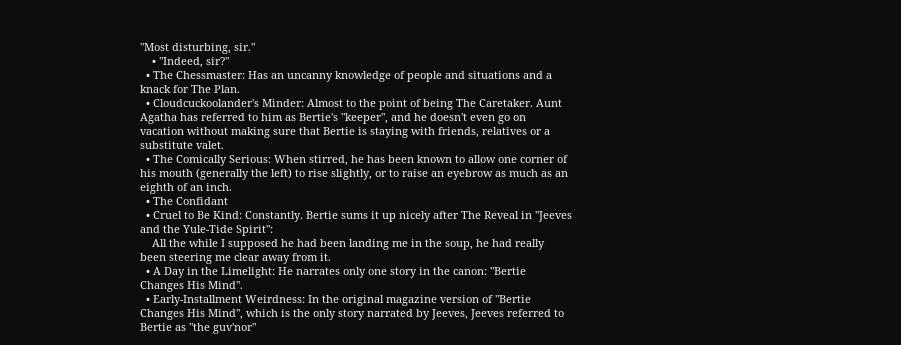"Most disturbing, sir."
    • "Indeed, sir?"
  • The Chessmaster: Has an uncanny knowledge of people and situations and a knack for The Plan.
  • Cloudcuckoolander's Minder: Almost to the point of being The Caretaker. Aunt Agatha has referred to him as Bertie's "keeper", and he doesn't even go on vacation without making sure that Bertie is staying with friends, relatives or a substitute valet.
  • The Comically Serious: When stirred, he has been known to allow one corner of his mouth (generally the left) to rise slightly, or to raise an eyebrow as much as an eighth of an inch.
  • The Confidant
  • Cruel to Be Kind: Constantly. Bertie sums it up nicely after The Reveal in "Jeeves and the Yule-Tide Spirit":
    All the while I supposed he had been landing me in the soup, he had really been steering me clear away from it.
  • A Day in the Limelight: He narrates only one story in the canon: "Bertie Changes His Mind".
  • Early-Installment Weirdness: In the original magazine version of "Bertie Changes His Mind", which is the only story narrated by Jeeves, Jeeves referred to Bertie as "the guv'nor"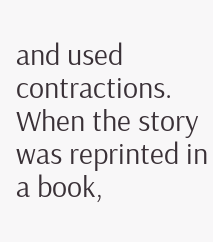and used contractions. When the story was reprinted in a book,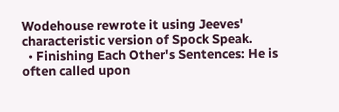Wodehouse rewrote it using Jeeves' characteristic version of Spock Speak.
  • Finishing Each Other's Sentences: He is often called upon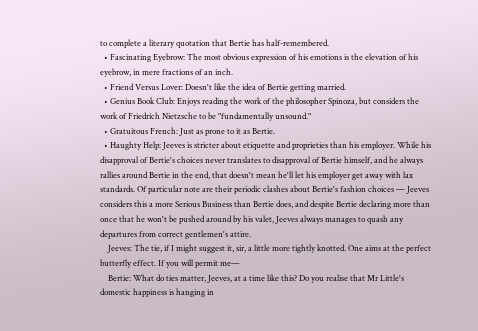to complete a literary quotation that Bertie has half-remembered.
  • Fascinating Eyebrow: The most obvious expression of his emotions is the elevation of his eyebrow, in mere fractions of an inch.
  • Friend Versus Lover: Doesn't like the idea of Bertie getting married.
  • Genius Book Club: Enjoys reading the work of the philosopher Spinoza, but considers the work of Friedrich Nietzsche to be "fundamentally unsound."
  • Gratuitous French: Just as prone to it as Bertie.
  • Haughty Help: Jeeves is stricter about etiquette and proprieties than his employer. While his disapproval of Bertie's choices never translates to disapproval of Bertie himself, and he always rallies around Bertie in the end, that doesn't mean he'll let his employer get away with lax standards. Of particular note are their periodic clashes about Bertie's fashion choices — Jeeves considers this a more Serious Business than Bertie does, and despite Bertie declaring more than once that he won't be pushed around by his valet, Jeeves always manages to quash any departures from correct gentlemen's attire.
    Jeeves: The tie, if I might suggest it, sir, a little more tightly knotted. One aims at the perfect butterfly effect. If you will permit me—
    Bertie: What do ties matter, Jeeves, at a time like this? Do you realise that Mr Little's domestic happiness is hanging in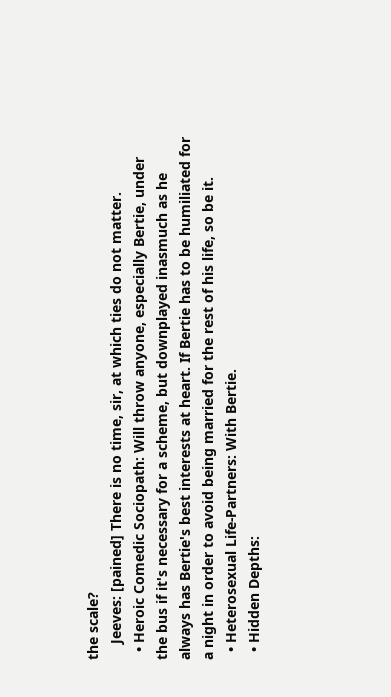the scale?
    Jeeves: [pained] There is no time, sir, at which ties do not matter.
  • Heroic Comedic Sociopath: Will throw anyone, especially Bertie, under the bus if it's necessary for a scheme, but downplayed inasmuch as he always has Bertie's best interests at heart. If Bertie has to be humiliated for a night in order to avoid being married for the rest of his life, so be it.
  • Heterosexual Life-Partners: With Bertie.
  • Hidden Depths: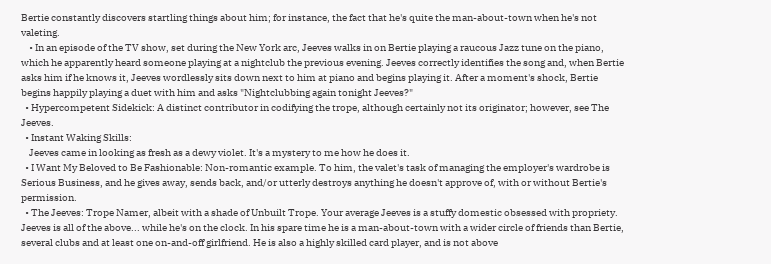Bertie constantly discovers startling things about him; for instance, the fact that he's quite the man-about-town when he's not valeting.
    • In an episode of the TV show, set during the New York arc, Jeeves walks in on Bertie playing a raucous Jazz tune on the piano, which he apparently heard someone playing at a nightclub the previous evening. Jeeves correctly identifies the song and, when Bertie asks him if he knows it, Jeeves wordlessly sits down next to him at piano and begins playing it. After a moment's shock, Bertie begins happily playing a duet with him and asks "Nightclubbing again tonight Jeeves?"
  • Hypercompetent Sidekick: A distinct contributor in codifying the trope, although certainly not its originator; however, see The Jeeves.
  • Instant Waking Skills:
    Jeeves came in looking as fresh as a dewy violet. It's a mystery to me how he does it.
  • I Want My Beloved to Be Fashionable: Non-romantic example. To him, the valet's task of managing the employer's wardrobe is Serious Business, and he gives away, sends back, and/or utterly destroys anything he doesn't approve of, with or without Bertie's permission.
  • The Jeeves: Trope Namer, albeit with a shade of Unbuilt Trope. Your average Jeeves is a stuffy domestic obsessed with propriety. Jeeves is all of the above... while he's on the clock. In his spare time he is a man-about-town with a wider circle of friends than Bertie, several clubs and at least one on-and-off girlfriend. He is also a highly skilled card player, and is not above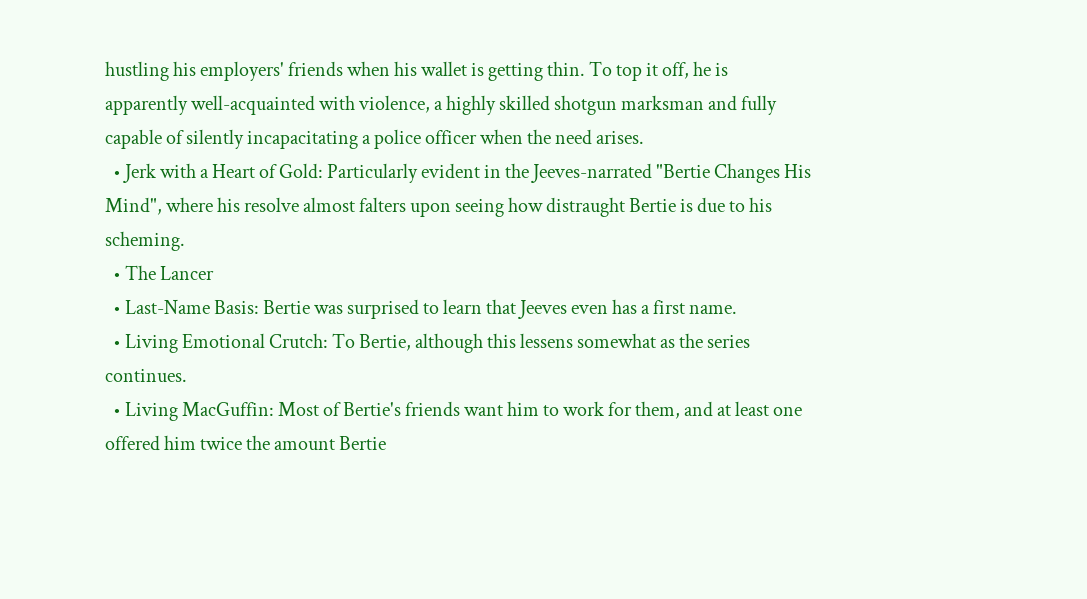hustling his employers' friends when his wallet is getting thin. To top it off, he is apparently well-acquainted with violence, a highly skilled shotgun marksman and fully capable of silently incapacitating a police officer when the need arises.
  • Jerk with a Heart of Gold: Particularly evident in the Jeeves-narrated "Bertie Changes His Mind", where his resolve almost falters upon seeing how distraught Bertie is due to his scheming.
  • The Lancer
  • Last-Name Basis: Bertie was surprised to learn that Jeeves even has a first name.
  • Living Emotional Crutch: To Bertie, although this lessens somewhat as the series continues.
  • Living MacGuffin: Most of Bertie's friends want him to work for them, and at least one offered him twice the amount Bertie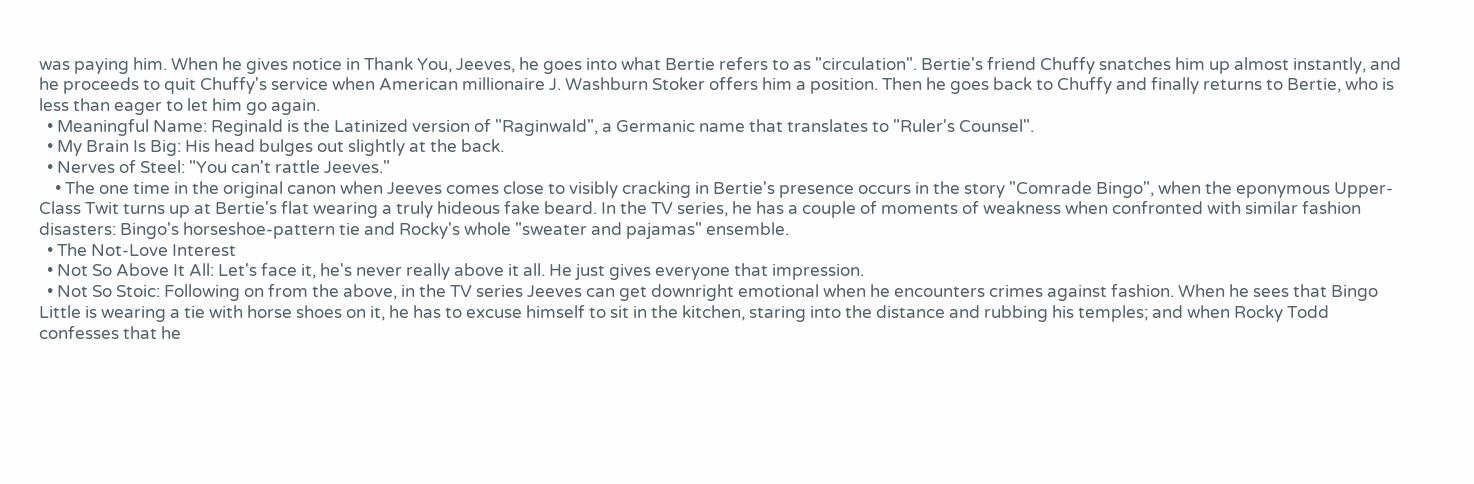was paying him. When he gives notice in Thank You, Jeeves, he goes into what Bertie refers to as "circulation". Bertie's friend Chuffy snatches him up almost instantly, and he proceeds to quit Chuffy's service when American millionaire J. Washburn Stoker offers him a position. Then he goes back to Chuffy and finally returns to Bertie, who is less than eager to let him go again.
  • Meaningful Name: Reginald is the Latinized version of "Raginwald", a Germanic name that translates to "Ruler's Counsel".
  • My Brain Is Big: His head bulges out slightly at the back.
  • Nerves of Steel: "You can't rattle Jeeves."
    • The one time in the original canon when Jeeves comes close to visibly cracking in Bertie's presence occurs in the story "Comrade Bingo", when the eponymous Upper-Class Twit turns up at Bertie's flat wearing a truly hideous fake beard. In the TV series, he has a couple of moments of weakness when confronted with similar fashion disasters: Bingo's horseshoe-pattern tie and Rocky's whole "sweater and pajamas" ensemble.
  • The Not-Love Interest
  • Not So Above It All: Let's face it, he's never really above it all. He just gives everyone that impression.
  • Not So Stoic: Following on from the above, in the TV series Jeeves can get downright emotional when he encounters crimes against fashion. When he sees that Bingo Little is wearing a tie with horse shoes on it, he has to excuse himself to sit in the kitchen, staring into the distance and rubbing his temples; and when Rocky Todd confesses that he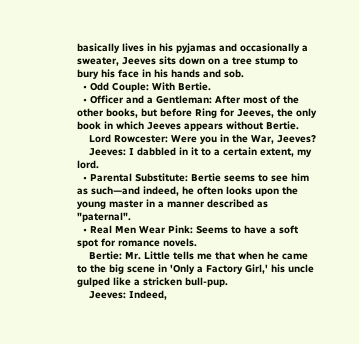basically lives in his pyjamas and occasionally a sweater, Jeeves sits down on a tree stump to bury his face in his hands and sob.
  • Odd Couple: With Bertie.
  • Officer and a Gentleman: After most of the other books, but before Ring for Jeeves, the only book in which Jeeves appears without Bertie.
    Lord Rowcester: Were you in the War, Jeeves?
    Jeeves: I dabbled in it to a certain extent, my lord.
  • Parental Substitute: Bertie seems to see him as such—and indeed, he often looks upon the young master in a manner described as "paternal".
  • Real Men Wear Pink: Seems to have a soft spot for romance novels.
    Bertie: Mr. Little tells me that when he came to the big scene in 'Only a Factory Girl,' his uncle gulped like a stricken bull-pup.
    Jeeves: Indeed,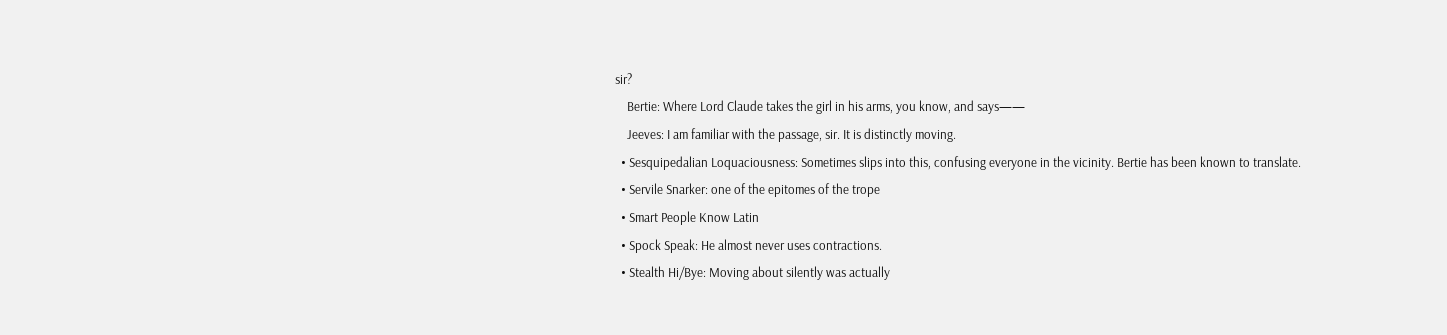sir?
    Bertie: Where Lord Claude takes the girl in his arms, you know, and says——
    Jeeves: I am familiar with the passage, sir. It is distinctly moving.
  • Sesquipedalian Loquaciousness: Sometimes slips into this, confusing everyone in the vicinity. Bertie has been known to translate.
  • Servile Snarker: one of the epitomes of the trope
  • Smart People Know Latin
  • Spock Speak: He almost never uses contractions.
  • Stealth Hi/Bye: Moving about silently was actually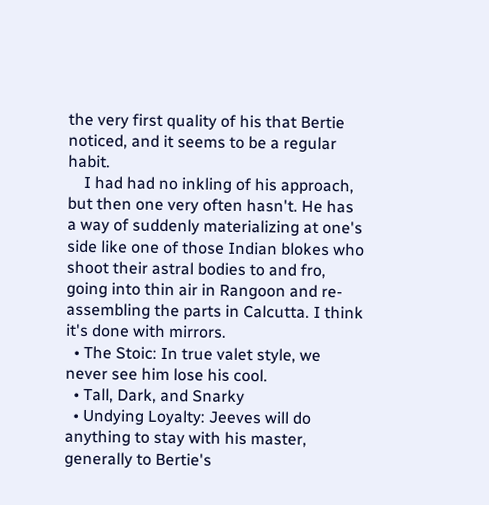the very first quality of his that Bertie noticed, and it seems to be a regular habit.
    I had had no inkling of his approach, but then one very often hasn't. He has a way of suddenly materializing at one's side like one of those Indian blokes who shoot their astral bodies to and fro, going into thin air in Rangoon and re-assembling the parts in Calcutta. I think it's done with mirrors.
  • The Stoic: In true valet style, we never see him lose his cool.
  • Tall, Dark, and Snarky
  • Undying Loyalty: Jeeves will do anything to stay with his master, generally to Bertie's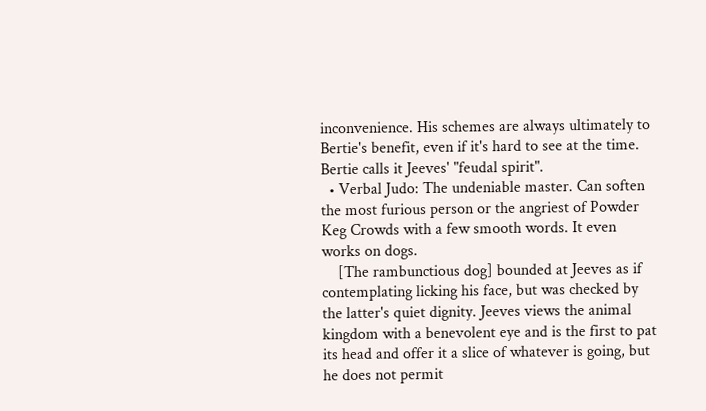inconvenience. His schemes are always ultimately to Bertie's benefit, even if it's hard to see at the time. Bertie calls it Jeeves' "feudal spirit".
  • Verbal Judo: The undeniable master. Can soften the most furious person or the angriest of Powder Keg Crowds with a few smooth words. It even works on dogs.
    [The rambunctious dog] bounded at Jeeves as if contemplating licking his face, but was checked by the latter's quiet dignity. Jeeves views the animal kingdom with a benevolent eye and is the first to pat its head and offer it a slice of whatever is going, but he does not permit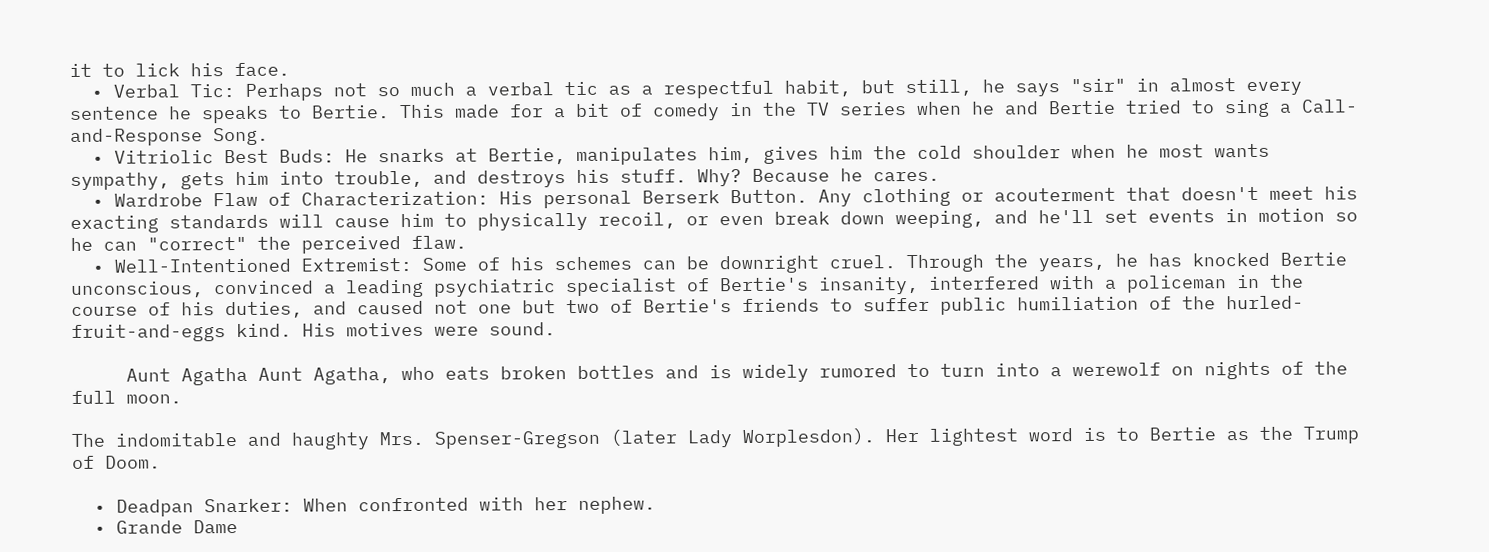it to lick his face.
  • Verbal Tic: Perhaps not so much a verbal tic as a respectful habit, but still, he says "sir" in almost every sentence he speaks to Bertie. This made for a bit of comedy in the TV series when he and Bertie tried to sing a Call-and-Response Song.
  • Vitriolic Best Buds: He snarks at Bertie, manipulates him, gives him the cold shoulder when he most wants sympathy, gets him into trouble, and destroys his stuff. Why? Because he cares.
  • Wardrobe Flaw of Characterization: His personal Berserk Button. Any clothing or acouterment that doesn't meet his exacting standards will cause him to physically recoil, or even break down weeping, and he'll set events in motion so he can "correct" the perceived flaw.
  • Well-Intentioned Extremist: Some of his schemes can be downright cruel. Through the years, he has knocked Bertie unconscious, convinced a leading psychiatric specialist of Bertie's insanity, interfered with a policeman in the course of his duties, and caused not one but two of Bertie's friends to suffer public humiliation of the hurled-fruit-and-eggs kind. His motives were sound.

     Aunt Agatha Aunt Agatha, who eats broken bottles and is widely rumored to turn into a werewolf on nights of the full moon.

The indomitable and haughty Mrs. Spenser-Gregson (later Lady Worplesdon). Her lightest word is to Bertie as the Trump of Doom.

  • Deadpan Snarker: When confronted with her nephew.
  • Grande Dame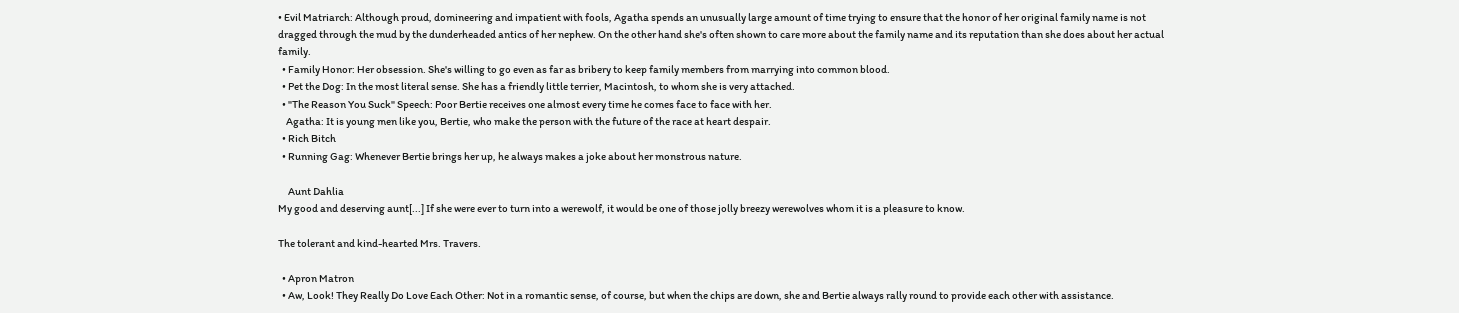• Evil Matriarch: Although proud, domineering and impatient with fools, Agatha spends an unusually large amount of time trying to ensure that the honor of her original family name is not dragged through the mud by the dunderheaded antics of her nephew. On the other hand she's often shown to care more about the family name and its reputation than she does about her actual family.
  • Family Honor: Her obsession. She's willing to go even as far as bribery to keep family members from marrying into common blood.
  • Pet the Dog: In the most literal sense. She has a friendly little terrier, Macintosh, to whom she is very attached.
  • "The Reason You Suck" Speech: Poor Bertie receives one almost every time he comes face to face with her.
    Agatha: It is young men like you, Bertie, who make the person with the future of the race at heart despair.
  • Rich Bitch
  • Running Gag: Whenever Bertie brings her up, he always makes a joke about her monstrous nature.

     Aunt Dahlia
My good and deserving aunt[...] If she were ever to turn into a werewolf, it would be one of those jolly breezy werewolves whom it is a pleasure to know.

The tolerant and kind-hearted Mrs. Travers.

  • Apron Matron
  • Aw, Look! They Really Do Love Each Other: Not in a romantic sense, of course, but when the chips are down, she and Bertie always rally round to provide each other with assistance.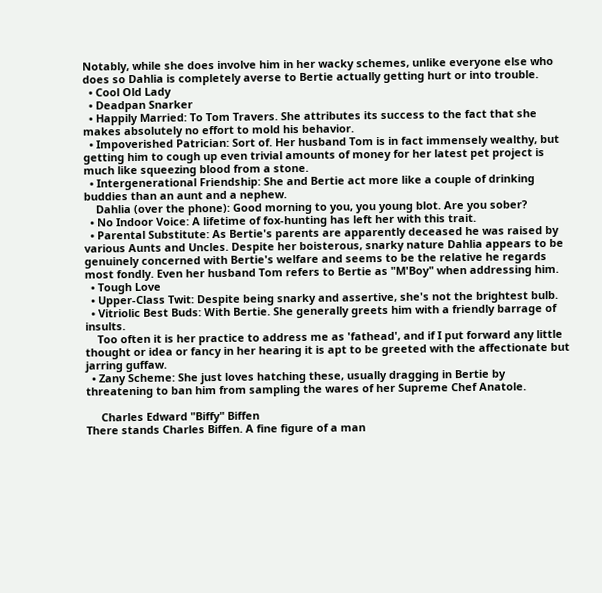Notably, while she does involve him in her wacky schemes, unlike everyone else who does so Dahlia is completely averse to Bertie actually getting hurt or into trouble.
  • Cool Old Lady
  • Deadpan Snarker
  • Happily Married: To Tom Travers. She attributes its success to the fact that she makes absolutely no effort to mold his behavior.
  • Impoverished Patrician: Sort of. Her husband Tom is in fact immensely wealthy, but getting him to cough up even trivial amounts of money for her latest pet project is much like squeezing blood from a stone.
  • Intergenerational Friendship: She and Bertie act more like a couple of drinking buddies than an aunt and a nephew.
    Dahlia (over the phone): Good morning to you, you young blot. Are you sober?
  • No Indoor Voice: A lifetime of fox-hunting has left her with this trait.
  • Parental Substitute: As Bertie's parents are apparently deceased he was raised by various Aunts and Uncles. Despite her boisterous, snarky nature Dahlia appears to be genuinely concerned with Bertie's welfare and seems to be the relative he regards most fondly. Even her husband Tom refers to Bertie as "M'Boy" when addressing him.
  • Tough Love
  • Upper-Class Twit: Despite being snarky and assertive, she's not the brightest bulb.
  • Vitriolic Best Buds: With Bertie. She generally greets him with a friendly barrage of insults.
    Too often it is her practice to address me as 'fathead', and if I put forward any little thought or idea or fancy in her hearing it is apt to be greeted with the affectionate but jarring guffaw.
  • Zany Scheme: She just loves hatching these, usually dragging in Bertie by threatening to ban him from sampling the wares of her Supreme Chef Anatole.

     Charles Edward "Biffy" Biffen
There stands Charles Biffen. A fine figure of a man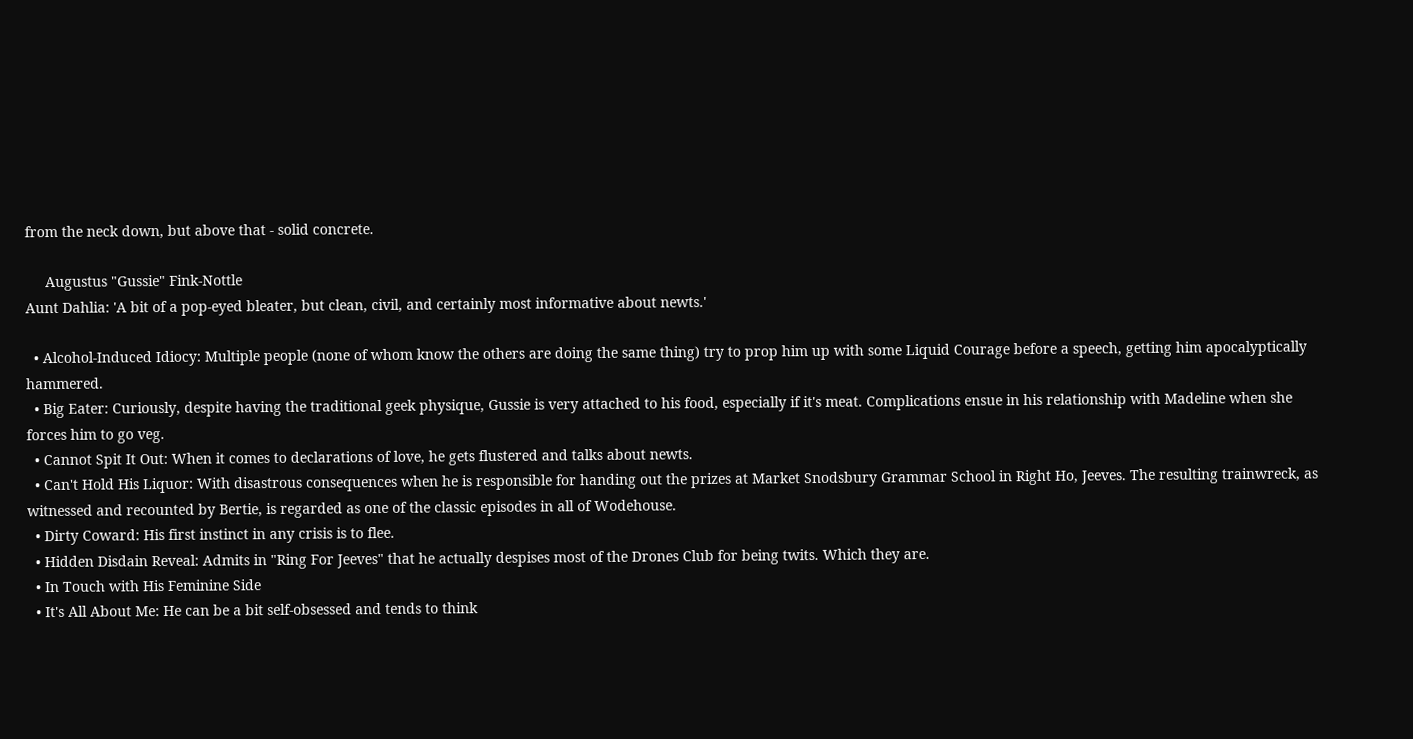from the neck down, but above that - solid concrete.

     Augustus "Gussie" Fink-Nottle
Aunt Dahlia: 'A bit of a pop-eyed bleater, but clean, civil, and certainly most informative about newts.'

  • Alcohol-Induced Idiocy: Multiple people (none of whom know the others are doing the same thing) try to prop him up with some Liquid Courage before a speech, getting him apocalyptically hammered.
  • Big Eater: Curiously, despite having the traditional geek physique, Gussie is very attached to his food, especially if it's meat. Complications ensue in his relationship with Madeline when she forces him to go veg.
  • Cannot Spit It Out: When it comes to declarations of love, he gets flustered and talks about newts.
  • Can't Hold His Liquor: With disastrous consequences when he is responsible for handing out the prizes at Market Snodsbury Grammar School in Right Ho, Jeeves. The resulting trainwreck, as witnessed and recounted by Bertie, is regarded as one of the classic episodes in all of Wodehouse.
  • Dirty Coward: His first instinct in any crisis is to flee.
  • Hidden Disdain Reveal: Admits in "Ring For Jeeves" that he actually despises most of the Drones Club for being twits. Which they are.
  • In Touch with His Feminine Side
  • It's All About Me: He can be a bit self-obsessed and tends to think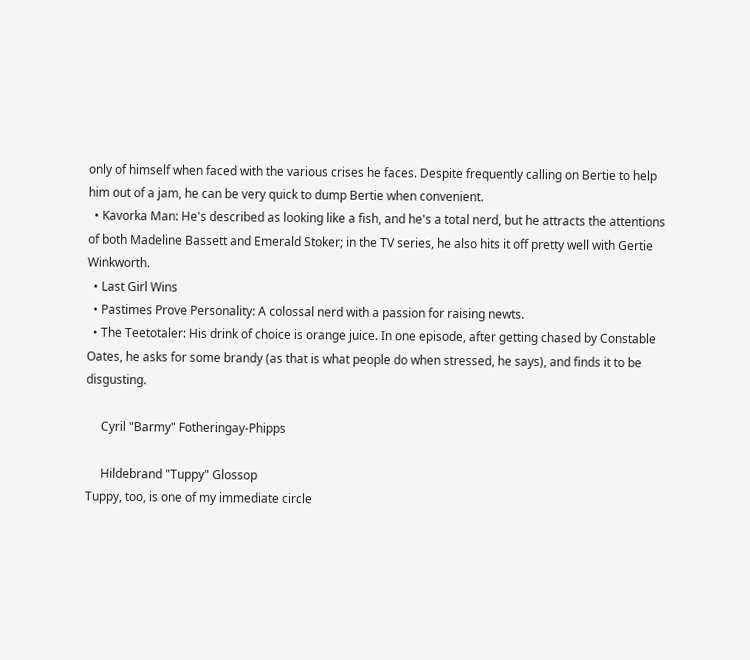only of himself when faced with the various crises he faces. Despite frequently calling on Bertie to help him out of a jam, he can be very quick to dump Bertie when convenient.
  • Kavorka Man: He's described as looking like a fish, and he's a total nerd, but he attracts the attentions of both Madeline Bassett and Emerald Stoker; in the TV series, he also hits it off pretty well with Gertie Winkworth.
  • Last Girl Wins
  • Pastimes Prove Personality: A colossal nerd with a passion for raising newts.
  • The Teetotaler: His drink of choice is orange juice. In one episode, after getting chased by Constable Oates, he asks for some brandy (as that is what people do when stressed, he says), and finds it to be disgusting.

     Cyril "Barmy" Fotheringay-Phipps

     Hildebrand "Tuppy" Glossop
Tuppy, too, is one of my immediate circle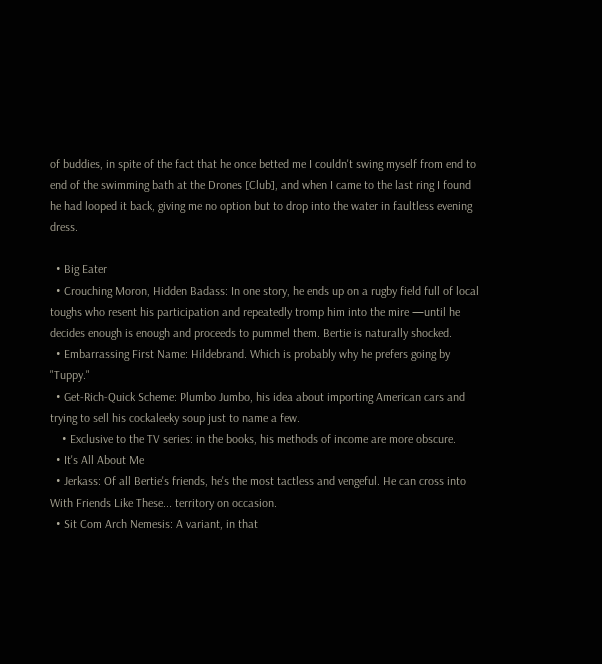of buddies, in spite of the fact that he once betted me I couldn't swing myself from end to end of the swimming bath at the Drones [Club], and when I came to the last ring I found he had looped it back, giving me no option but to drop into the water in faultless evening dress.

  • Big Eater
  • Crouching Moron, Hidden Badass: In one story, he ends up on a rugby field full of local toughs who resent his participation and repeatedly tromp him into the mire —until he decides enough is enough and proceeds to pummel them. Bertie is naturally shocked.
  • Embarrassing First Name: Hildebrand. Which is probably why he prefers going by "Tuppy."
  • Get-Rich-Quick Scheme: Plumbo Jumbo, his idea about importing American cars and trying to sell his cockaleeky soup just to name a few.
    • Exclusive to the TV series: in the books, his methods of income are more obscure.
  • It's All About Me
  • Jerkass: Of all Bertie's friends, he's the most tactless and vengeful. He can cross into With Friends Like These... territory on occasion.
  • Sit Com Arch Nemesis: A variant, in that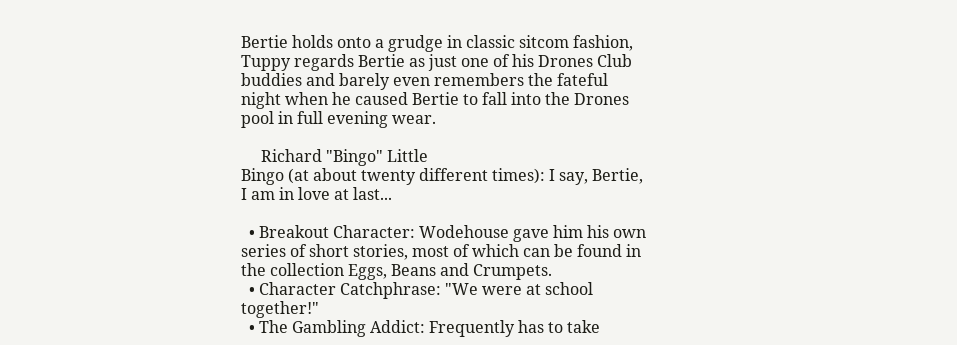Bertie holds onto a grudge in classic sitcom fashion, Tuppy regards Bertie as just one of his Drones Club buddies and barely even remembers the fateful night when he caused Bertie to fall into the Drones pool in full evening wear.

     Richard "Bingo" Little
Bingo (at about twenty different times): I say, Bertie, I am in love at last...

  • Breakout Character: Wodehouse gave him his own series of short stories, most of which can be found in the collection Eggs, Beans and Crumpets.
  • Character Catchphrase: "We were at school together!"
  • The Gambling Addict: Frequently has to take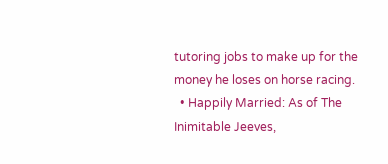tutoring jobs to make up for the money he loses on horse racing.
  • Happily Married: As of The Inimitable Jeeves,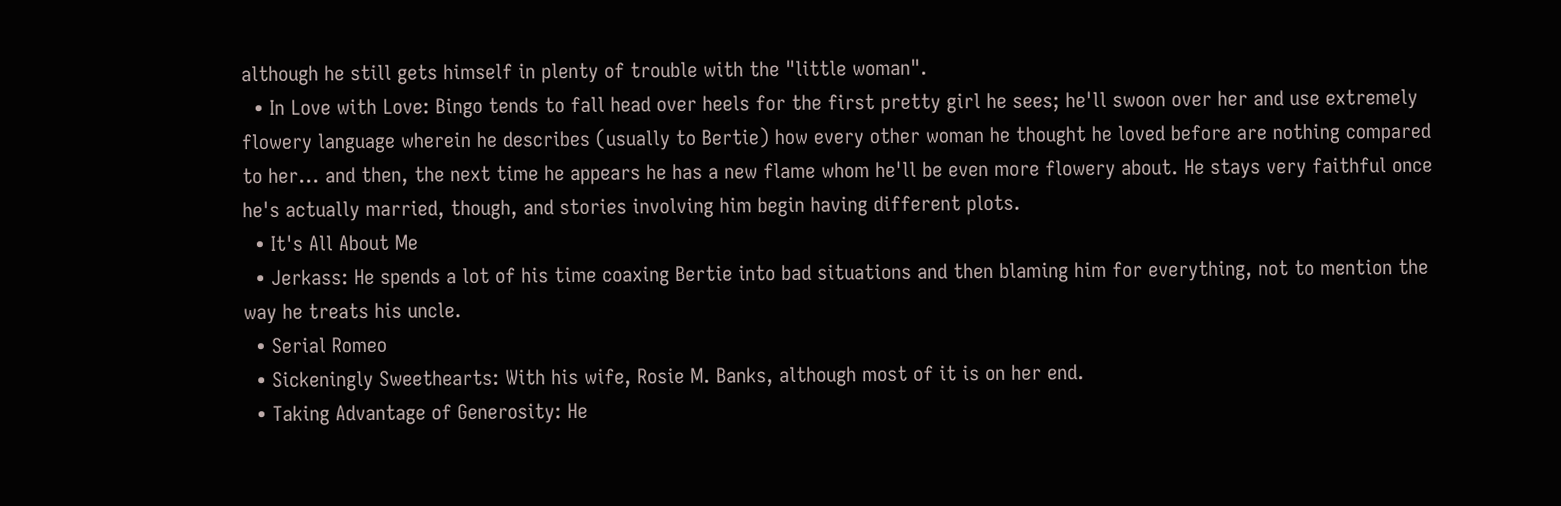although he still gets himself in plenty of trouble with the "little woman".
  • In Love with Love: Bingo tends to fall head over heels for the first pretty girl he sees; he'll swoon over her and use extremely flowery language wherein he describes (usually to Bertie) how every other woman he thought he loved before are nothing compared to her... and then, the next time he appears he has a new flame whom he'll be even more flowery about. He stays very faithful once he's actually married, though, and stories involving him begin having different plots.
  • It's All About Me
  • Jerkass: He spends a lot of his time coaxing Bertie into bad situations and then blaming him for everything, not to mention the way he treats his uncle.
  • Serial Romeo
  • Sickeningly Sweethearts: With his wife, Rosie M. Banks, although most of it is on her end.
  • Taking Advantage of Generosity: He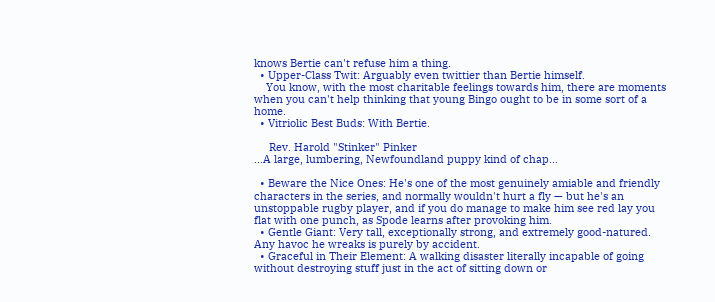knows Bertie can't refuse him a thing.
  • Upper-Class Twit: Arguably even twittier than Bertie himself.
    You know, with the most charitable feelings towards him, there are moments when you can't help thinking that young Bingo ought to be in some sort of a home.
  • Vitriolic Best Buds: With Bertie.

     Rev. Harold "Stinker" Pinker
...A large, lumbering, Newfoundland puppy kind of chap...

  • Beware the Nice Ones: He's one of the most genuinely amiable and friendly characters in the series, and normally wouldn't hurt a fly — but he's an unstoppable rugby player, and if you do manage to make him see red lay you flat with one punch, as Spode learns after provoking him.
  • Gentle Giant: Very tall, exceptionally strong, and extremely good-natured. Any havoc he wreaks is purely by accident.
  • Graceful in Their Element: A walking disaster literally incapable of going without destroying stuff just in the act of sitting down or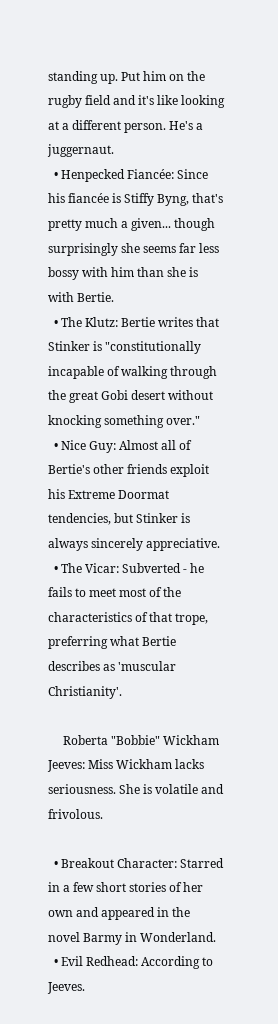standing up. Put him on the rugby field and it's like looking at a different person. He's a juggernaut.
  • Henpecked Fiancée: Since his fiancée is Stiffy Byng, that's pretty much a given... though surprisingly she seems far less bossy with him than she is with Bertie.
  • The Klutz: Bertie writes that Stinker is "constitutionally incapable of walking through the great Gobi desert without knocking something over."
  • Nice Guy: Almost all of Bertie's other friends exploit his Extreme Doormat tendencies, but Stinker is always sincerely appreciative.
  • The Vicar: Subverted - he fails to meet most of the characteristics of that trope, preferring what Bertie describes as 'muscular Christianity'.

     Roberta "Bobbie" Wickham
Jeeves: Miss Wickham lacks seriousness. She is volatile and frivolous.

  • Breakout Character: Starred in a few short stories of her own and appeared in the novel Barmy in Wonderland.
  • Evil Redhead: According to Jeeves.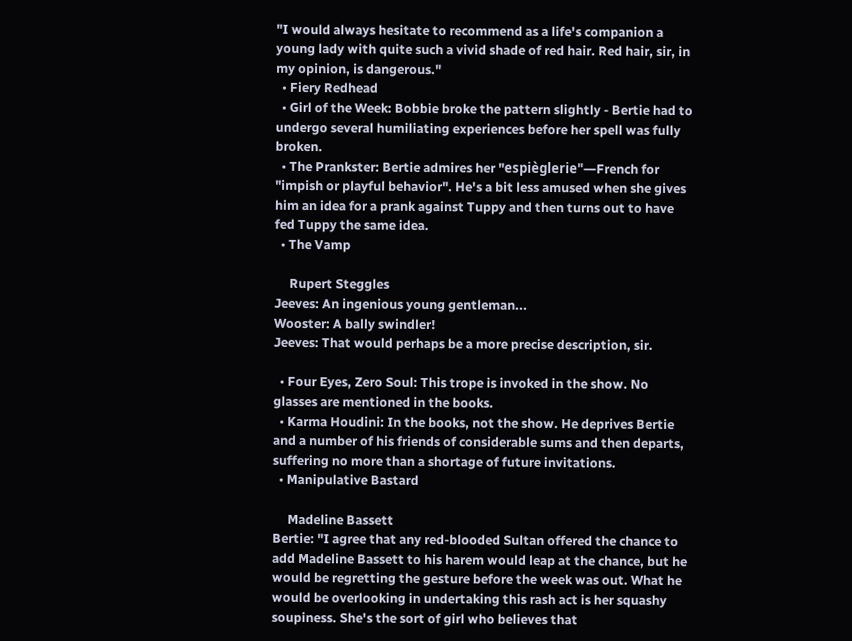"I would always hesitate to recommend as a life's companion a young lady with quite such a vivid shade of red hair. Red hair, sir, in my opinion, is dangerous."
  • Fiery Redhead
  • Girl of the Week: Bobbie broke the pattern slightly - Bertie had to undergo several humiliating experiences before her spell was fully broken.
  • The Prankster: Bertie admires her "espièglerie"—French for "impish or playful behavior". He's a bit less amused when she gives him an idea for a prank against Tuppy and then turns out to have fed Tuppy the same idea.
  • The Vamp

     Rupert Steggles
Jeeves: An ingenious young gentleman...
Wooster: A bally swindler!
Jeeves: That would perhaps be a more precise description, sir.

  • Four Eyes, Zero Soul: This trope is invoked in the show. No glasses are mentioned in the books.
  • Karma Houdini: In the books, not the show. He deprives Bertie and a number of his friends of considerable sums and then departs, suffering no more than a shortage of future invitations.
  • Manipulative Bastard

     Madeline Bassett
Bertie: "I agree that any red-blooded Sultan offered the chance to add Madeline Bassett to his harem would leap at the chance, but he would be regretting the gesture before the week was out. What he would be overlooking in undertaking this rash act is her squashy soupiness. She's the sort of girl who believes that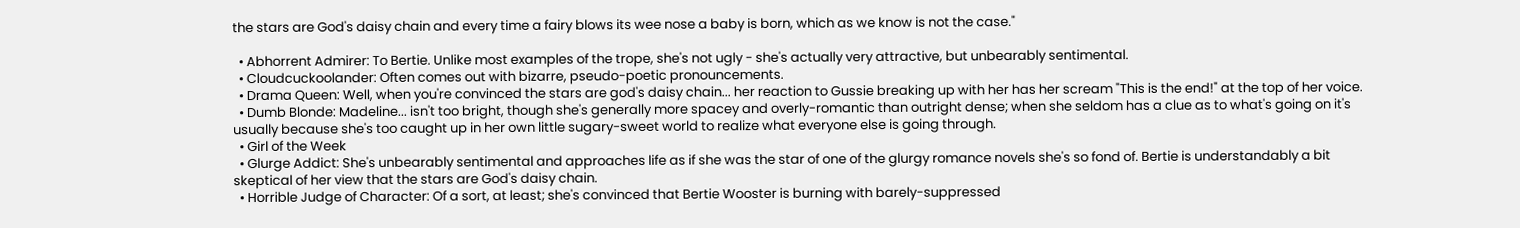the stars are God's daisy chain and every time a fairy blows its wee nose a baby is born, which as we know is not the case."

  • Abhorrent Admirer: To Bertie. Unlike most examples of the trope, she's not ugly - she's actually very attractive, but unbearably sentimental.
  • Cloudcuckoolander: Often comes out with bizarre, pseudo-poetic pronouncements.
  • Drama Queen: Well, when you're convinced the stars are god's daisy chain... her reaction to Gussie breaking up with her has her scream "This is the end!" at the top of her voice.
  • Dumb Blonde: Madeline... isn't too bright, though she's generally more spacey and overly-romantic than outright dense; when she seldom has a clue as to what's going on it's usually because she's too caught up in her own little sugary-sweet world to realize what everyone else is going through.
  • Girl of the Week
  • Glurge Addict: She's unbearably sentimental and approaches life as if she was the star of one of the glurgy romance novels she's so fond of. Bertie is understandably a bit skeptical of her view that the stars are God's daisy chain.
  • Horrible Judge of Character: Of a sort, at least; she's convinced that Bertie Wooster is burning with barely-suppressed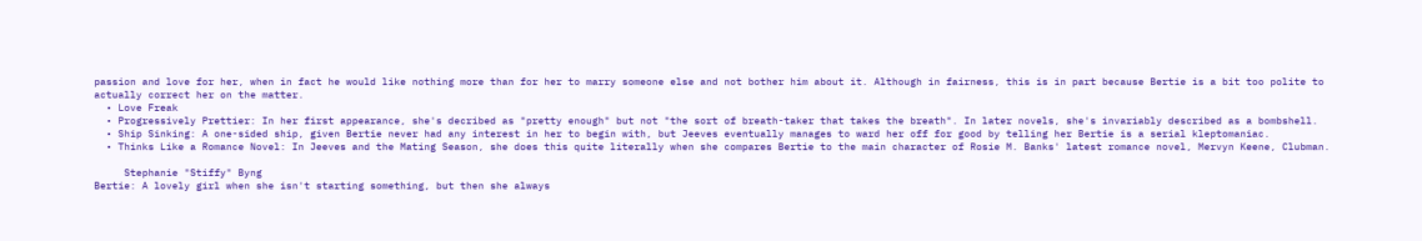passion and love for her, when in fact he would like nothing more than for her to marry someone else and not bother him about it. Although in fairness, this is in part because Bertie is a bit too polite to actually correct her on the matter.
  • Love Freak
  • Progressively Prettier: In her first appearance, she's decribed as "pretty enough" but not "the sort of breath-taker that takes the breath". In later novels, she's invariably described as a bombshell.
  • Ship Sinking: A one-sided ship, given Bertie never had any interest in her to begin with, but Jeeves eventually manages to ward her off for good by telling her Bertie is a serial kleptomaniac.
  • Thinks Like a Romance Novel: In Jeeves and the Mating Season, she does this quite literally when she compares Bertie to the main character of Rosie M. Banks' latest romance novel, Mervyn Keene, Clubman.

     Stephanie "Stiffy" Byng
Bertie: A lovely girl when she isn't starting something, but then she always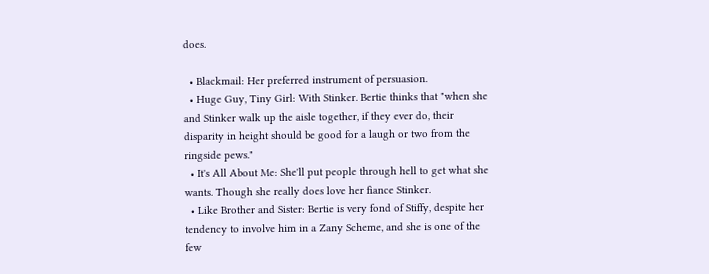does.

  • Blackmail: Her preferred instrument of persuasion.
  • Huge Guy, Tiny Girl: With Stinker. Bertie thinks that "when she and Stinker walk up the aisle together, if they ever do, their disparity in height should be good for a laugh or two from the ringside pews."
  • It's All About Me: She'll put people through hell to get what she wants. Though she really does love her fiance Stinker.
  • Like Brother and Sister: Bertie is very fond of Stiffy, despite her tendency to involve him in a Zany Scheme, and she is one of the few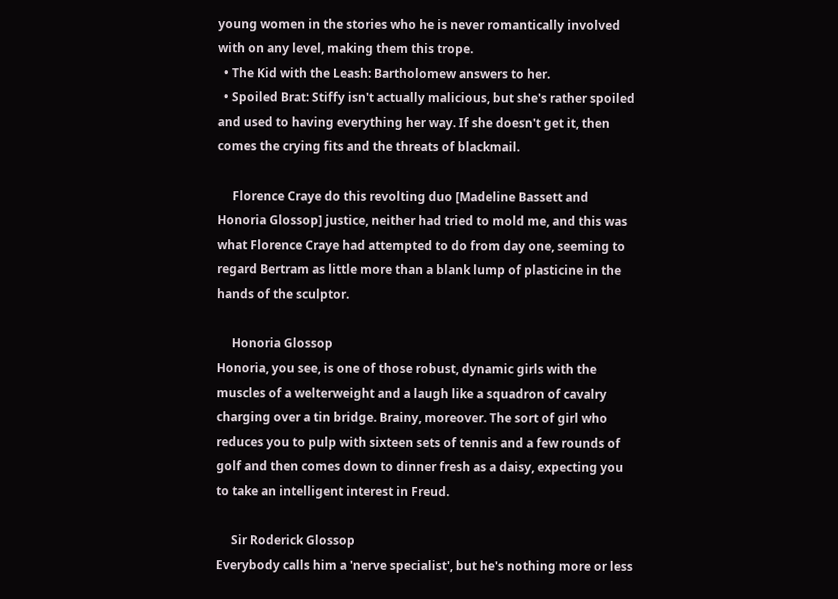young women in the stories who he is never romantically involved with on any level, making them this trope.
  • The Kid with the Leash: Bartholomew answers to her.
  • Spoiled Brat: Stiffy isn't actually malicious, but she's rather spoiled and used to having everything her way. If she doesn't get it, then comes the crying fits and the threats of blackmail.

     Florence Craye do this revolting duo [Madeline Bassett and Honoria Glossop] justice, neither had tried to mold me, and this was what Florence Craye had attempted to do from day one, seeming to regard Bertram as little more than a blank lump of plasticine in the hands of the sculptor.

     Honoria Glossop
Honoria, you see, is one of those robust, dynamic girls with the muscles of a welterweight and a laugh like a squadron of cavalry charging over a tin bridge. Brainy, moreover. The sort of girl who reduces you to pulp with sixteen sets of tennis and a few rounds of golf and then comes down to dinner fresh as a daisy, expecting you to take an intelligent interest in Freud.

     Sir Roderick Glossop
Everybody calls him a 'nerve specialist', but he's nothing more or less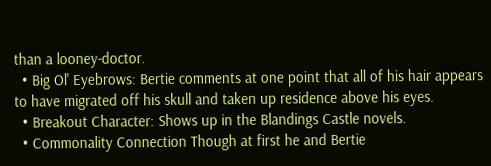than a looney-doctor.
  • Big Ol' Eyebrows: Bertie comments at one point that all of his hair appears to have migrated off his skull and taken up residence above his eyes.
  • Breakout Character: Shows up in the Blandings Castle novels.
  • Commonality Connection Though at first he and Bertie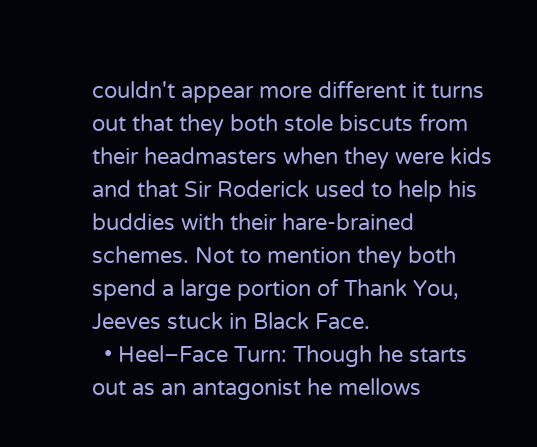couldn't appear more different it turns out that they both stole biscuts from their headmasters when they were kids and that Sir Roderick used to help his buddies with their hare-brained schemes. Not to mention they both spend a large portion of Thank You, Jeeves stuck in Black Face.
  • Heel–Face Turn: Though he starts out as an antagonist he mellows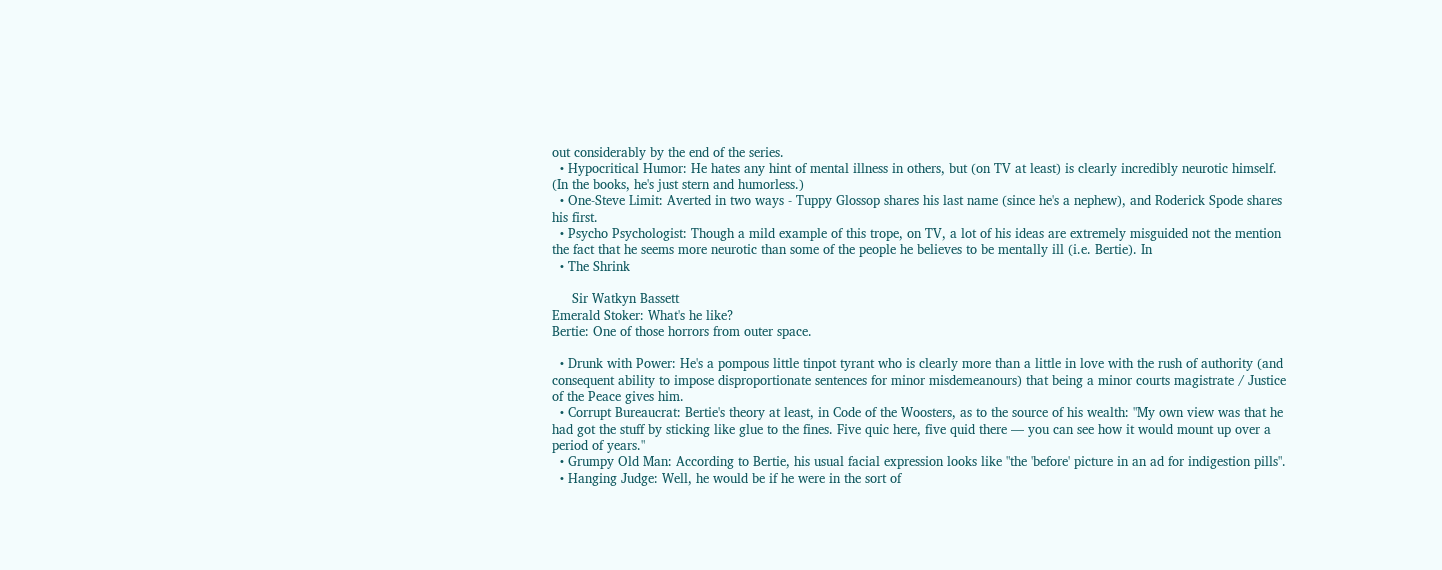out considerably by the end of the series.
  • Hypocritical Humor: He hates any hint of mental illness in others, but (on TV at least) is clearly incredibly neurotic himself. (In the books, he's just stern and humorless.)
  • One-Steve Limit: Averted in two ways - Tuppy Glossop shares his last name (since he's a nephew), and Roderick Spode shares his first.
  • Psycho Psychologist: Though a mild example of this trope, on TV, a lot of his ideas are extremely misguided not the mention the fact that he seems more neurotic than some of the people he believes to be mentally ill (i.e. Bertie). In
  • The Shrink

     Sir Watkyn Bassett
Emerald Stoker: What's he like?
Bertie: One of those horrors from outer space.

  • Drunk with Power: He's a pompous little tinpot tyrant who is clearly more than a little in love with the rush of authority (and consequent ability to impose disproportionate sentences for minor misdemeanours) that being a minor courts magistrate / Justice of the Peace gives him.
  • Corrupt Bureaucrat: Bertie's theory at least, in Code of the Woosters, as to the source of his wealth: "My own view was that he had got the stuff by sticking like glue to the fines. Five quic here, five quid there — you can see how it would mount up over a period of years."
  • Grumpy Old Man: According to Bertie, his usual facial expression looks like "the 'before' picture in an ad for indigestion pills".
  • Hanging Judge: Well, he would be if he were in the sort of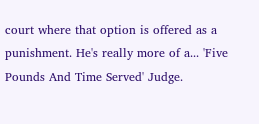court where that option is offered as a punishment. He's really more of a... 'Five Pounds And Time Served' Judge.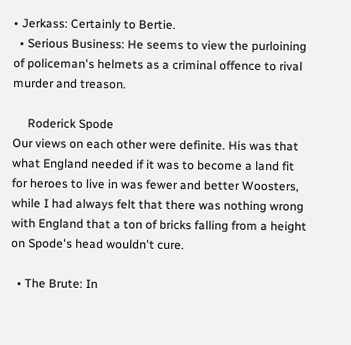• Jerkass: Certainly to Bertie.
  • Serious Business: He seems to view the purloining of policeman's helmets as a criminal offence to rival murder and treason.

     Roderick Spode
Our views on each other were definite. His was that what England needed if it was to become a land fit for heroes to live in was fewer and better Woosters, while I had always felt that there was nothing wrong with England that a ton of bricks falling from a height on Spode's head wouldn't cure.

  • The Brute: In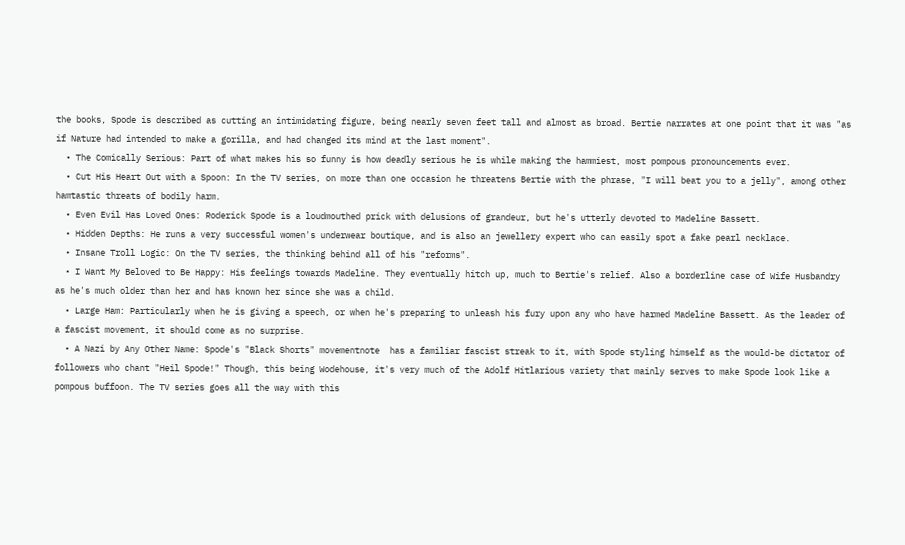the books, Spode is described as cutting an intimidating figure, being nearly seven feet tall and almost as broad. Bertie narrates at one point that it was "as if Nature had intended to make a gorilla, and had changed its mind at the last moment".
  • The Comically Serious: Part of what makes his so funny is how deadly serious he is while making the hammiest, most pompous pronouncements ever.
  • Cut His Heart Out with a Spoon: In the TV series, on more than one occasion he threatens Bertie with the phrase, "I will beat you to a jelly", among other hamtastic threats of bodily harm.
  • Even Evil Has Loved Ones: Roderick Spode is a loudmouthed prick with delusions of grandeur, but he's utterly devoted to Madeline Bassett.
  • Hidden Depths: He runs a very successful women's underwear boutique, and is also an jewellery expert who can easily spot a fake pearl necklace.
  • Insane Troll Logic: On the TV series, the thinking behind all of his "reforms".
  • I Want My Beloved to Be Happy: His feelings towards Madeline. They eventually hitch up, much to Bertie's relief. Also a borderline case of Wife Husbandry as he's much older than her and has known her since she was a child.
  • Large Ham: Particularly when he is giving a speech, or when he's preparing to unleash his fury upon any who have harmed Madeline Bassett. As the leader of a fascist movement, it should come as no surprise.
  • A Nazi by Any Other Name: Spode's "Black Shorts" movementnote  has a familiar fascist streak to it, with Spode styling himself as the would-be dictator of followers who chant "Heil Spode!" Though, this being Wodehouse, it's very much of the Adolf Hitlarious variety that mainly serves to make Spode look like a pompous buffoon. The TV series goes all the way with this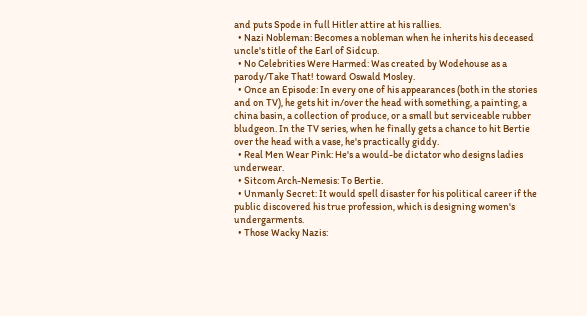and puts Spode in full Hitler attire at his rallies.
  • Nazi Nobleman: Becomes a nobleman when he inherits his deceased uncle's title of the Earl of Sidcup.
  • No Celebrities Were Harmed: Was created by Wodehouse as a parody/Take That! toward Oswald Mosley.
  • Once an Episode: In every one of his appearances (both in the stories and on TV), he gets hit in/over the head with something, a painting, a china basin, a collection of produce, or a small but serviceable rubber bludgeon. In the TV series, when he finally gets a chance to hit Bertie over the head with a vase, he's practically giddy.
  • Real Men Wear Pink: He's a would-be dictator who designs ladies underwear.
  • Sitcom Arch-Nemesis: To Bertie.
  • Unmanly Secret: It would spell disaster for his political career if the public discovered his true profession, which is designing women's undergarments.
  • Those Wacky Nazis: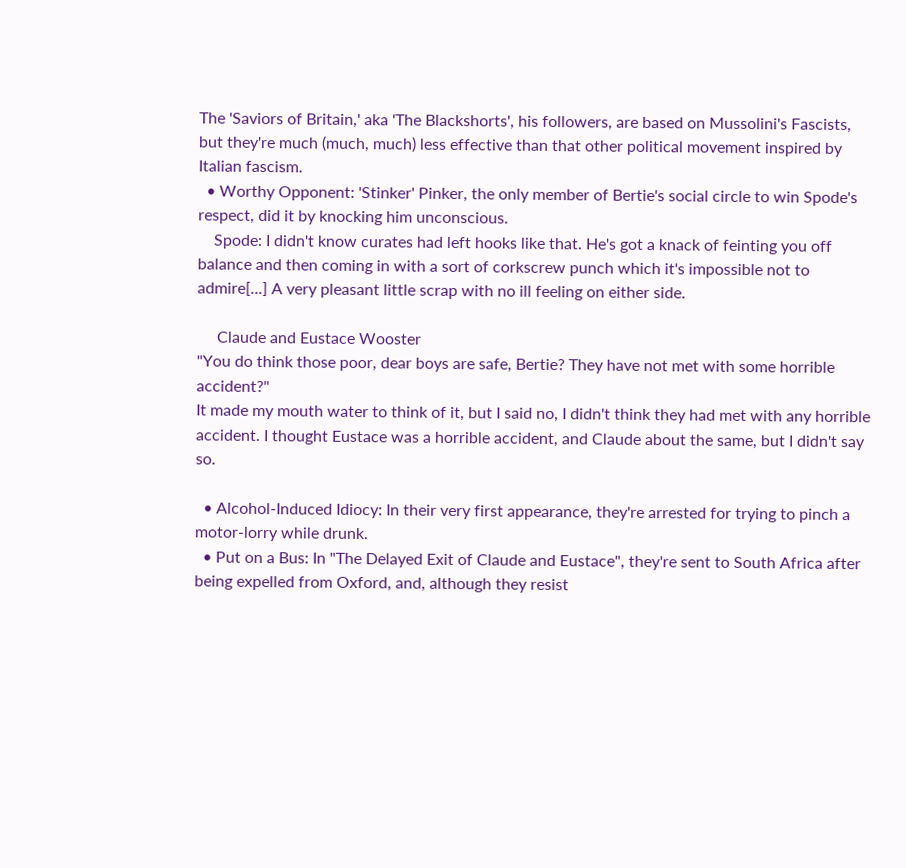The 'Saviors of Britain,' aka 'The Blackshorts', his followers, are based on Mussolini's Fascists, but they're much (much, much) less effective than that other political movement inspired by Italian fascism.
  • Worthy Opponent: 'Stinker' Pinker, the only member of Bertie's social circle to win Spode's respect, did it by knocking him unconscious.
    Spode: I didn't know curates had left hooks like that. He's got a knack of feinting you off balance and then coming in with a sort of corkscrew punch which it's impossible not to admire[...] A very pleasant little scrap with no ill feeling on either side.

     Claude and Eustace Wooster
"You do think those poor, dear boys are safe, Bertie? They have not met with some horrible accident?"
It made my mouth water to think of it, but I said no, I didn't think they had met with any horrible accident. I thought Eustace was a horrible accident, and Claude about the same, but I didn't say so.

  • Alcohol-Induced Idiocy: In their very first appearance, they're arrested for trying to pinch a motor-lorry while drunk.
  • Put on a Bus: In "The Delayed Exit of Claude and Eustace", they're sent to South Africa after being expelled from Oxford, and, although they resist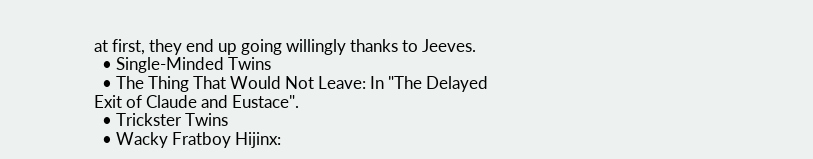at first, they end up going willingly thanks to Jeeves.
  • Single-Minded Twins
  • The Thing That Would Not Leave: In "The Delayed Exit of Claude and Eustace".
  • Trickster Twins
  • Wacky Fratboy Hijinx: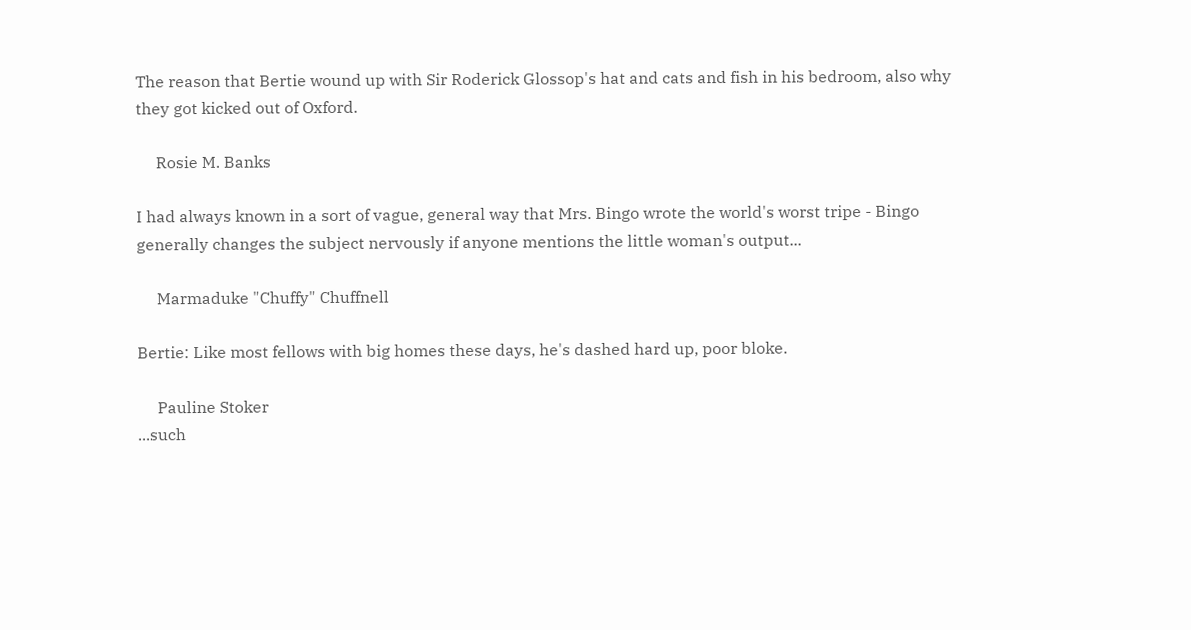The reason that Bertie wound up with Sir Roderick Glossop's hat and cats and fish in his bedroom, also why they got kicked out of Oxford.

     Rosie M. Banks

I had always known in a sort of vague, general way that Mrs. Bingo wrote the world's worst tripe - Bingo generally changes the subject nervously if anyone mentions the little woman's output...

     Marmaduke "Chuffy" Chuffnell

Bertie: Like most fellows with big homes these days, he's dashed hard up, poor bloke.

     Pauline Stoker
...such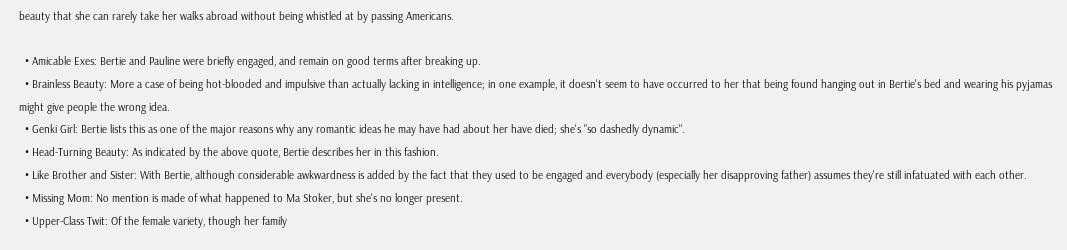beauty that she can rarely take her walks abroad without being whistled at by passing Americans.

  • Amicable Exes: Bertie and Pauline were briefly engaged, and remain on good terms after breaking up.
  • Brainless Beauty: More a case of being hot-blooded and impulsive than actually lacking in intelligence; in one example, it doesn't seem to have occurred to her that being found hanging out in Bertie's bed and wearing his pyjamas might give people the wrong idea.
  • Genki Girl: Bertie lists this as one of the major reasons why any romantic ideas he may have had about her have died; she's "so dashedly dynamic".
  • Head-Turning Beauty: As indicated by the above quote, Bertie describes her in this fashion.
  • Like Brother and Sister: With Bertie, although considerable awkwardness is added by the fact that they used to be engaged and everybody (especially her disapproving father) assumes they're still infatuated with each other.
  • Missing Mom: No mention is made of what happened to Ma Stoker, but she's no longer present.
  • Upper-Class Twit: Of the female variety, though her family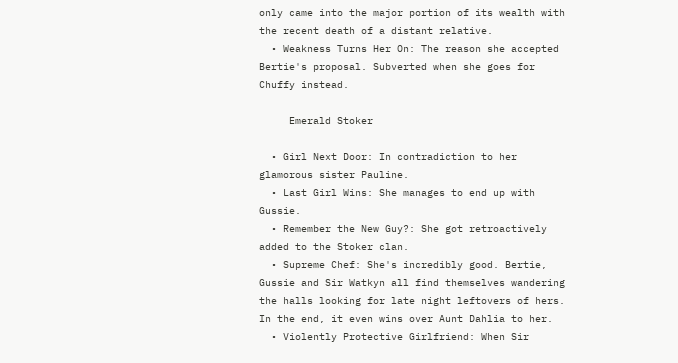only came into the major portion of its wealth with the recent death of a distant relative.
  • Weakness Turns Her On: The reason she accepted Bertie's proposal. Subverted when she goes for Chuffy instead.

     Emerald Stoker

  • Girl Next Door: In contradiction to her glamorous sister Pauline.
  • Last Girl Wins: She manages to end up with Gussie.
  • Remember the New Guy?: She got retroactively added to the Stoker clan.
  • Supreme Chef: She's incredibly good. Bertie, Gussie and Sir Watkyn all find themselves wandering the halls looking for late night leftovers of hers. In the end, it even wins over Aunt Dahlia to her.
  • Violently Protective Girlfriend: When Sir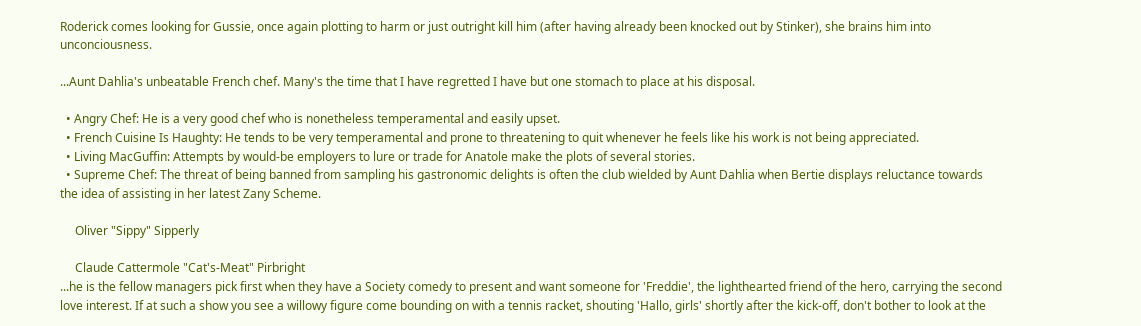Roderick comes looking for Gussie, once again plotting to harm or just outright kill him (after having already been knocked out by Stinker), she brains him into unconciousness.

...Aunt Dahlia's unbeatable French chef. Many's the time that I have regretted I have but one stomach to place at his disposal.

  • Angry Chef: He is a very good chef who is nonetheless temperamental and easily upset.
  • French Cuisine Is Haughty: He tends to be very temperamental and prone to threatening to quit whenever he feels like his work is not being appreciated.
  • Living MacGuffin: Attempts by would-be employers to lure or trade for Anatole make the plots of several stories.
  • Supreme Chef: The threat of being banned from sampling his gastronomic delights is often the club wielded by Aunt Dahlia when Bertie displays reluctance towards the idea of assisting in her latest Zany Scheme.

     Oliver "Sippy" Sipperly

     Claude Cattermole "Cat's-Meat" Pirbright
...he is the fellow managers pick first when they have a Society comedy to present and want someone for 'Freddie', the lighthearted friend of the hero, carrying the second love interest. If at such a show you see a willowy figure come bounding on with a tennis racket, shouting 'Hallo, girls' shortly after the kick-off, don't bother to look at the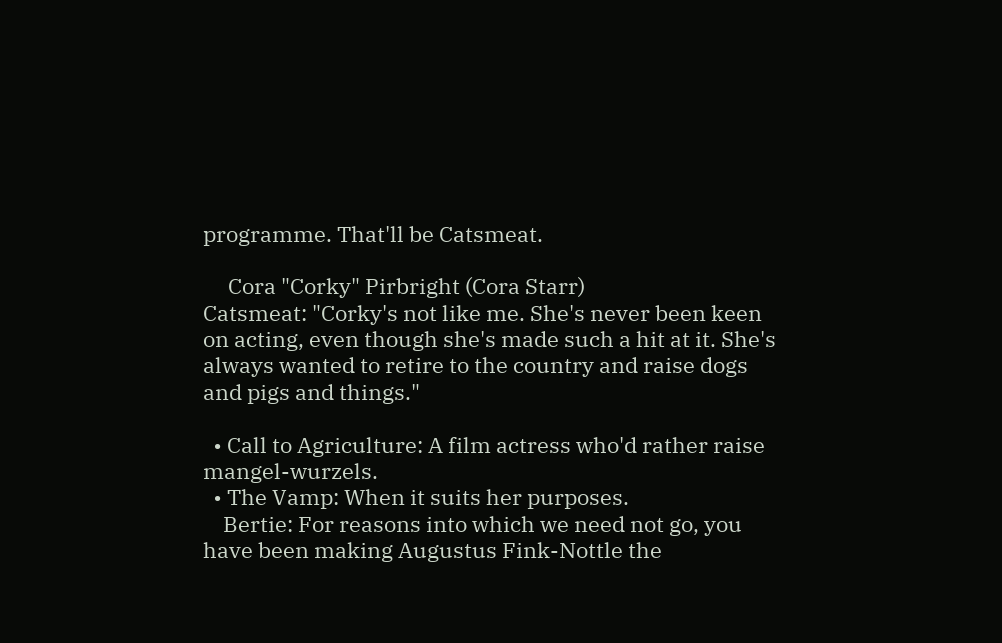programme. That'll be Catsmeat.

     Cora "Corky" Pirbright (Cora Starr)
Catsmeat: "Corky's not like me. She's never been keen on acting, even though she's made such a hit at it. She's always wanted to retire to the country and raise dogs and pigs and things."

  • Call to Agriculture: A film actress who'd rather raise mangel-wurzels.
  • The Vamp: When it suits her purposes.
    Bertie: For reasons into which we need not go, you have been making Augustus Fink-Nottle the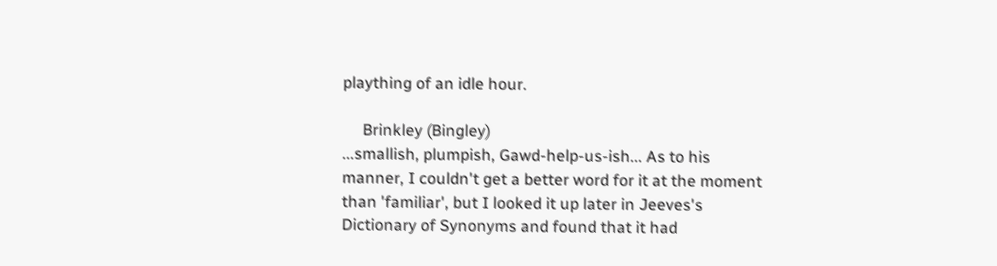plaything of an idle hour.

     Brinkley (Bingley)
...smallish, plumpish, Gawd-help-us-ish... As to his manner, I couldn't get a better word for it at the moment than 'familiar', but I looked it up later in Jeeves's Dictionary of Synonyms and found that it had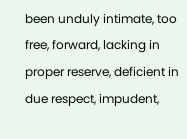been unduly intimate, too free, forward, lacking in proper reserve, deficient in due respect, impudent,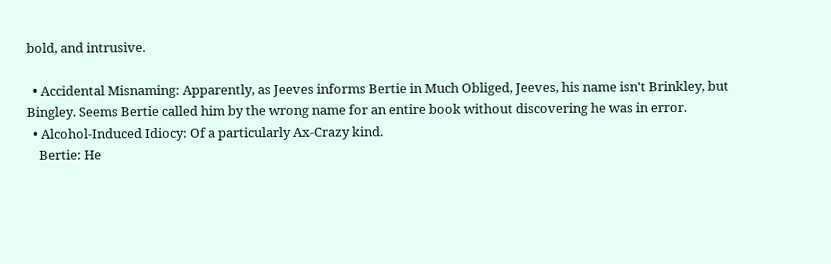bold, and intrusive.

  • Accidental Misnaming: Apparently, as Jeeves informs Bertie in Much Obliged, Jeeves, his name isn't Brinkley, but Bingley. Seems Bertie called him by the wrong name for an entire book without discovering he was in error.
  • Alcohol-Induced Idiocy: Of a particularly Ax-Crazy kind.
    Bertie: He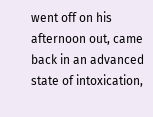went off on his afternoon out, came back in an advanced state of intoxication,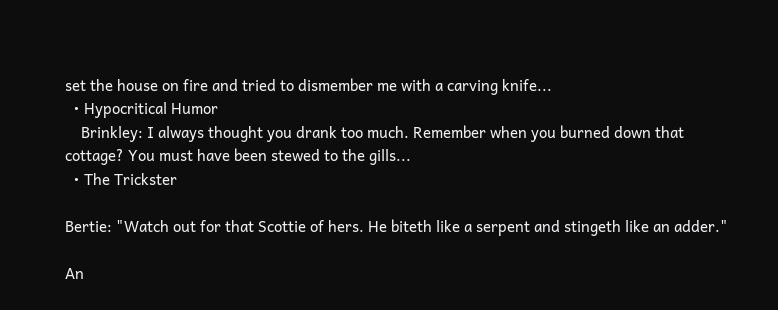set the house on fire and tried to dismember me with a carving knife...
  • Hypocritical Humor
    Brinkley: I always thought you drank too much. Remember when you burned down that cottage? You must have been stewed to the gills...
  • The Trickster

Bertie: "Watch out for that Scottie of hers. He biteth like a serpent and stingeth like an adder."

An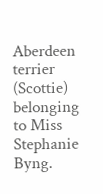Aberdeen terrier (Scottie) belonging to Miss Stephanie Byng.